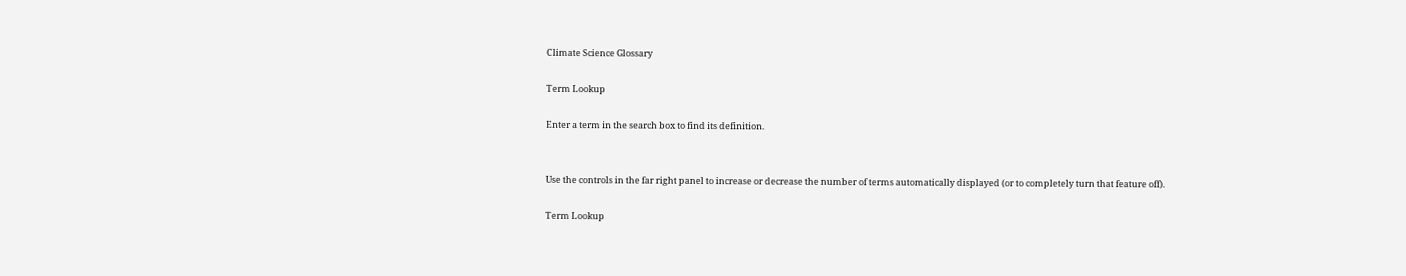Climate Science Glossary

Term Lookup

Enter a term in the search box to find its definition.


Use the controls in the far right panel to increase or decrease the number of terms automatically displayed (or to completely turn that feature off).

Term Lookup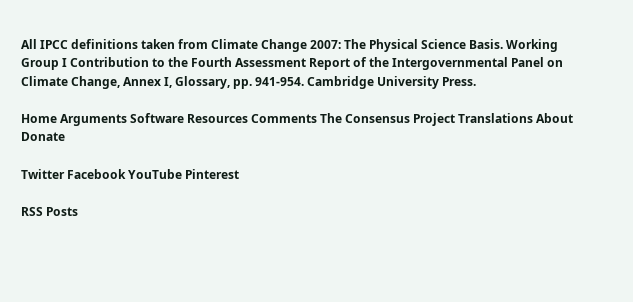All IPCC definitions taken from Climate Change 2007: The Physical Science Basis. Working Group I Contribution to the Fourth Assessment Report of the Intergovernmental Panel on Climate Change, Annex I, Glossary, pp. 941-954. Cambridge University Press.

Home Arguments Software Resources Comments The Consensus Project Translations About Donate

Twitter Facebook YouTube Pinterest

RSS Posts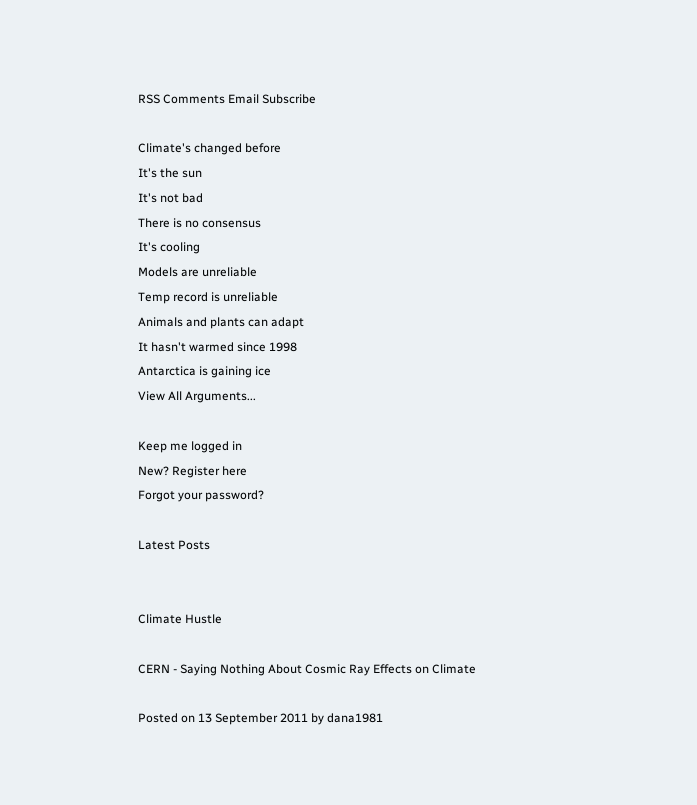RSS Comments Email Subscribe

Climate's changed before
It's the sun
It's not bad
There is no consensus
It's cooling
Models are unreliable
Temp record is unreliable
Animals and plants can adapt
It hasn't warmed since 1998
Antarctica is gaining ice
View All Arguments...

Keep me logged in
New? Register here
Forgot your password?

Latest Posts


Climate Hustle

CERN - Saying Nothing About Cosmic Ray Effects on Climate

Posted on 13 September 2011 by dana1981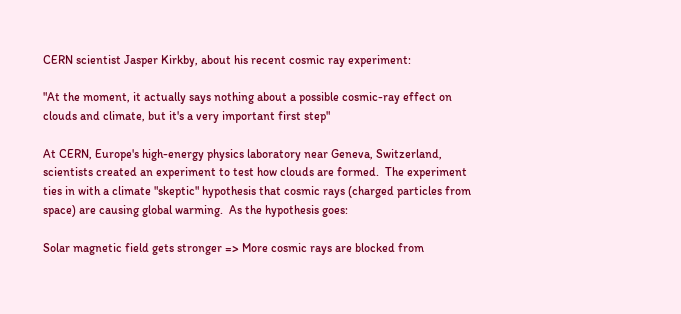CERN scientist Jasper Kirkby, about his recent cosmic ray experiment:

"At the moment, it actually says nothing about a possible cosmic-ray effect on clouds and climate, but it's a very important first step"

At CERN, Europe's high-energy physics laboratory near Geneva, Switzerland, scientists created an experiment to test how clouds are formed.  The experiment ties in with a climate "skeptic" hypothesis that cosmic rays (charged particles from space) are causing global warming.  As the hypothesis goes:

Solar magnetic field gets stronger => More cosmic rays are blocked from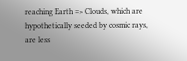reaching Earth => Clouds, which are hypothetically seeded by cosmic rays, are less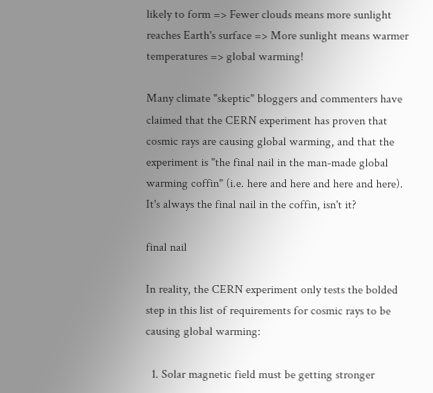likely to form => Fewer clouds means more sunlight reaches Earth's surface => More sunlight means warmer temperatures => global warming!

Many climate "skeptic" bloggers and commenters have claimed that the CERN experiment has proven that cosmic rays are causing global warming, and that the experiment is "the final nail in the man-made global warming coffin" (i.e. here and here and here and here).  It's always the final nail in the coffin, isn't it?

final nail

In reality, the CERN experiment only tests the bolded step in this list of requirements for cosmic rays to be causing global warming:

  1. Solar magnetic field must be getting stronger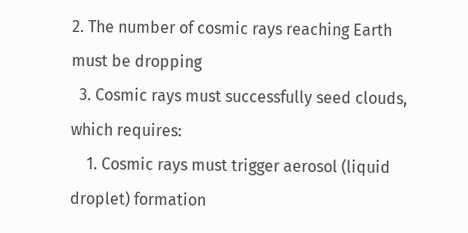2. The number of cosmic rays reaching Earth must be dropping
  3. Cosmic rays must successfully seed clouds, which requires:
    1. Cosmic rays must trigger aerosol (liquid droplet) formation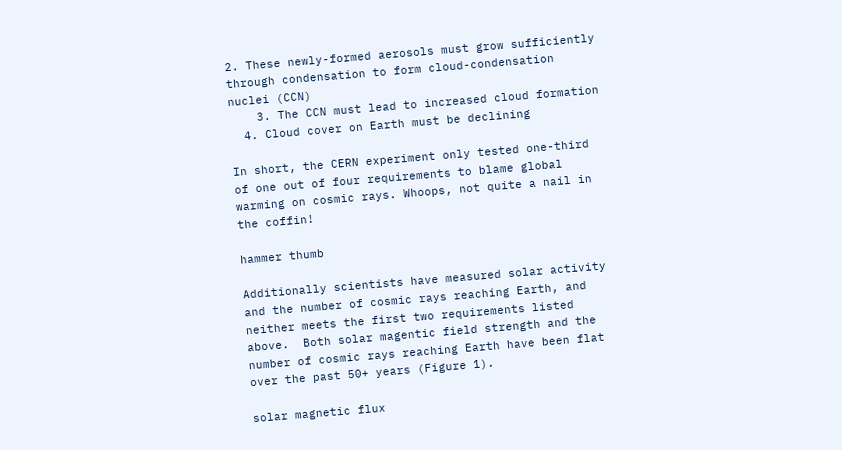2. These newly-formed aerosols must grow sufficiently through condensation to form cloud-condensation nuclei (CCN)
    3. The CCN must lead to increased cloud formation
  4. Cloud cover on Earth must be declining

In short, the CERN experiment only tested one-third of one out of four requirements to blame global warming on cosmic rays. Whoops, not quite a nail in the coffin!

hammer thumb

Additionally scientists have measured solar activity and the number of cosmic rays reaching Earth, and neither meets the first two requirements listed above.  Both solar magentic field strength and the number of cosmic rays reaching Earth have been flat over the past 50+ years (Figure 1).

solar magnetic flux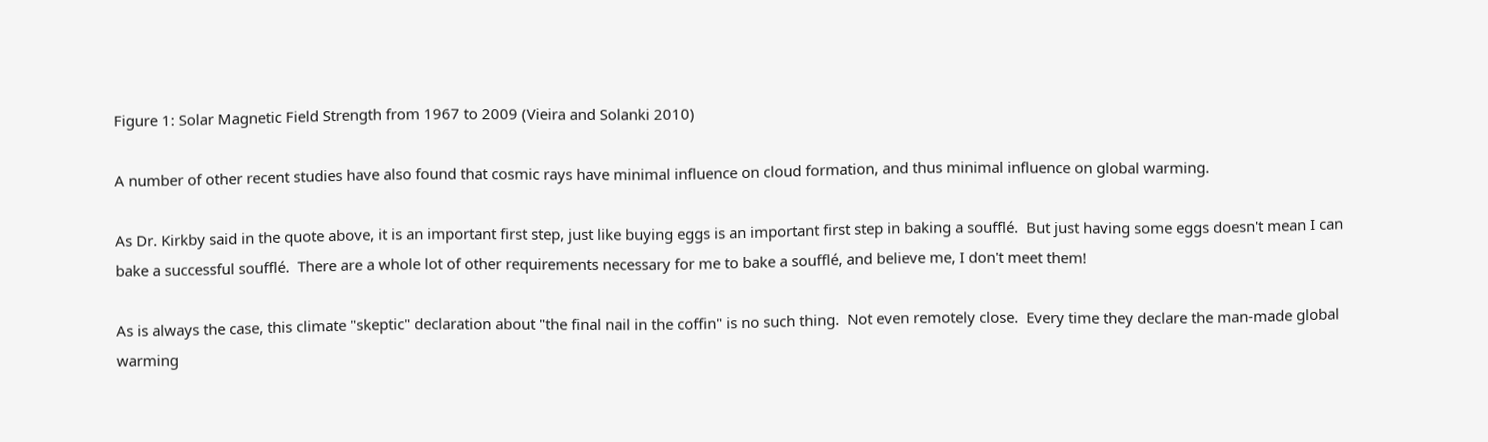Figure 1: Solar Magnetic Field Strength from 1967 to 2009 (Vieira and Solanki 2010)

A number of other recent studies have also found that cosmic rays have minimal influence on cloud formation, and thus minimal influence on global warming.

As Dr. Kirkby said in the quote above, it is an important first step, just like buying eggs is an important first step in baking a soufflé.  But just having some eggs doesn't mean I can bake a successful soufflé.  There are a whole lot of other requirements necessary for me to bake a soufflé, and believe me, I don't meet them!

As is always the case, this climate "skeptic" declaration about "the final nail in the coffin" is no such thing.  Not even remotely close.  Every time they declare the man-made global warming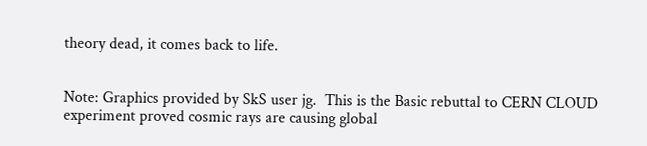theory dead, it comes back to life.


Note: Graphics provided by SkS user jg.  This is the Basic rebuttal to CERN CLOUD experiment proved cosmic rays are causing global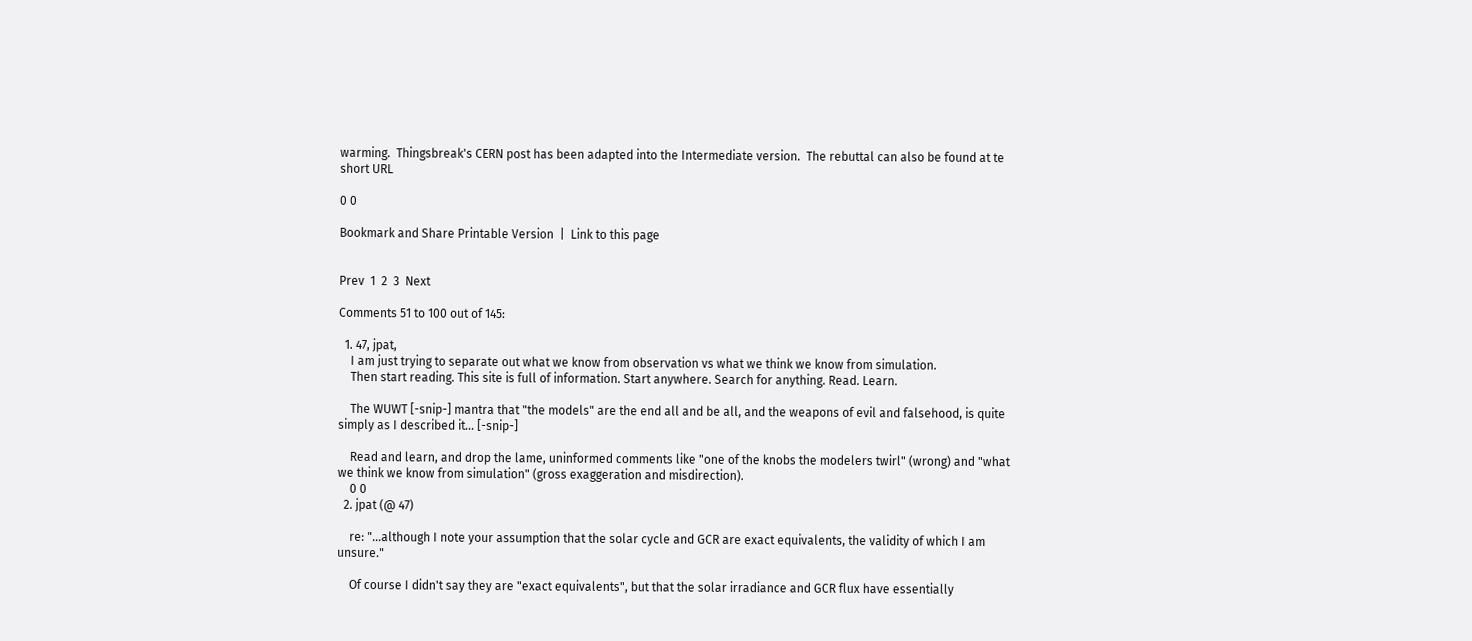warming.  Thingsbreak's CERN post has been adapted into the Intermediate version.  The rebuttal can also be found at te short URL

0 0

Bookmark and Share Printable Version  |  Link to this page


Prev  1  2  3  Next

Comments 51 to 100 out of 145:

  1. 47, jpat,
    I am just trying to separate out what we know from observation vs what we think we know from simulation.
    Then start reading. This site is full of information. Start anywhere. Search for anything. Read. Learn.

    The WUWT [-snip-] mantra that "the models" are the end all and be all, and the weapons of evil and falsehood, is quite simply as I described it... [-snip-]

    Read and learn, and drop the lame, uninformed comments like "one of the knobs the modelers twirl" (wrong) and "what we think we know from simulation" (gross exaggeration and misdirection).
    0 0
  2. jpat (@ 47)

    re: "...although I note your assumption that the solar cycle and GCR are exact equivalents, the validity of which I am unsure."

    Of course I didn't say they are "exact equivalents", but that the solar irradiance and GCR flux have essentially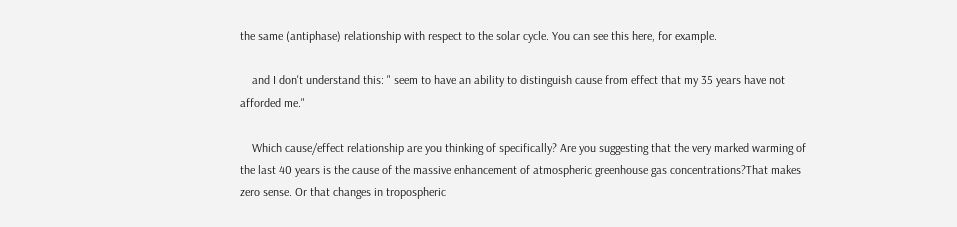the same (antiphase) relationship with respect to the solar cycle. You can see this here, for example.

    and I don't understand this: " seem to have an ability to distinguish cause from effect that my 35 years have not afforded me."

    Which cause/effect relationship are you thinking of specifically? Are you suggesting that the very marked warming of the last 40 years is the cause of the massive enhancement of atmospheric greenhouse gas concentrations?That makes zero sense. Or that changes in tropospheric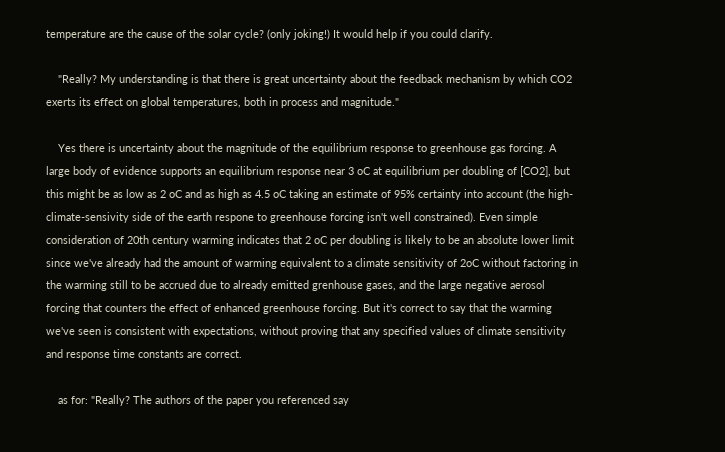temperature are the cause of the solar cycle? (only joking!) It would help if you could clarify.

    "Really? My understanding is that there is great uncertainty about the feedback mechanism by which CO2 exerts its effect on global temperatures, both in process and magnitude."

    Yes there is uncertainty about the magnitude of the equilibrium response to greenhouse gas forcing. A large body of evidence supports an equilibrium response near 3 oC at equilibrium per doubling of [CO2], but this might be as low as 2 oC and as high as 4.5 oC taking an estimate of 95% certainty into account (the high-climate-sensivity side of the earth respone to greenhouse forcing isn't well constrained). Even simple consideration of 20th century warming indicates that 2 oC per doubling is likely to be an absolute lower limit since we've already had the amount of warming equivalent to a climate sensitivity of 2oC without factoring in the warming still to be accrued due to already emitted grenhouse gases, and the large negative aerosol forcing that counters the effect of enhanced greenhouse forcing. But it's correct to say that the warming we've seen is consistent with expectations, without proving that any specified values of climate sensitivity and response time constants are correct.

    as for: "Really? The authors of the paper you referenced say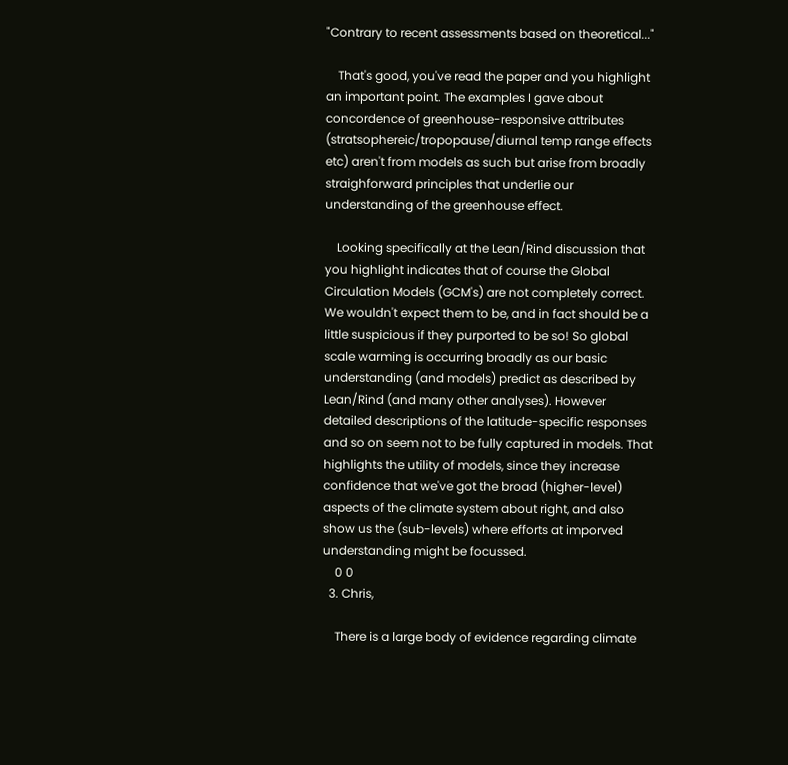"Contrary to recent assessments based on theoretical..."

    That's good, you've read the paper and you highlight an important point. The examples I gave about concordence of greenhouse-responsive attributes (stratsophereic/tropopause/diurnal temp range effects etc) aren't from models as such but arise from broadly straighforward principles that underlie our understanding of the greenhouse effect.

    Looking specifically at the Lean/Rind discussion that you highlight indicates that of course the Global Circulation Models (GCM's) are not completely correct. We wouldn't expect them to be, and in fact should be a little suspicious if they purported to be so! So global scale warming is occurring broadly as our basic understanding (and models) predict as described by Lean/Rind (and many other analyses). However detailed descriptions of the latitude-specific responses and so on seem not to be fully captured in models. That highlights the utility of models, since they increase confidence that we've got the broad (higher-level) aspects of the climate system about right, and also show us the (sub-levels) where efforts at imporved understanding might be focussed.
    0 0
  3. Chris,

    There is a large body of evidence regarding climate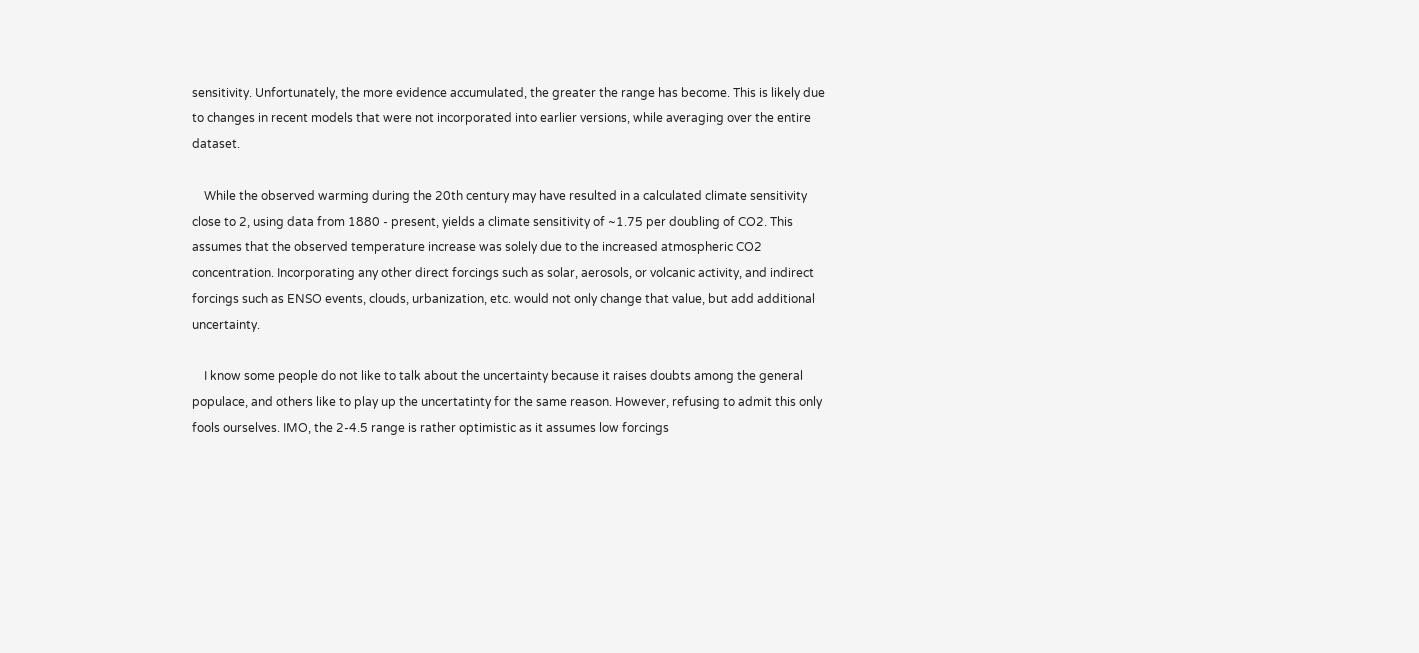sensitivity. Unfortunately, the more evidence accumulated, the greater the range has become. This is likely due to changes in recent models that were not incorporated into earlier versions, while averaging over the entire dataset.

    While the observed warming during the 20th century may have resulted in a calculated climate sensitivity close to 2, using data from 1880 - present, yields a climate sensitivity of ~1.75 per doubling of CO2. This assumes that the observed temperature increase was solely due to the increased atmospheric CO2 concentration. Incorporating any other direct forcings such as solar, aerosols, or volcanic activity, and indirect forcings such as ENSO events, clouds, urbanization, etc. would not only change that value, but add additional uncertainty.

    I know some people do not like to talk about the uncertainty because it raises doubts among the general populace, and others like to play up the uncertatinty for the same reason. However, refusing to admit this only fools ourselves. IMO, the 2-4.5 range is rather optimistic as it assumes low forcings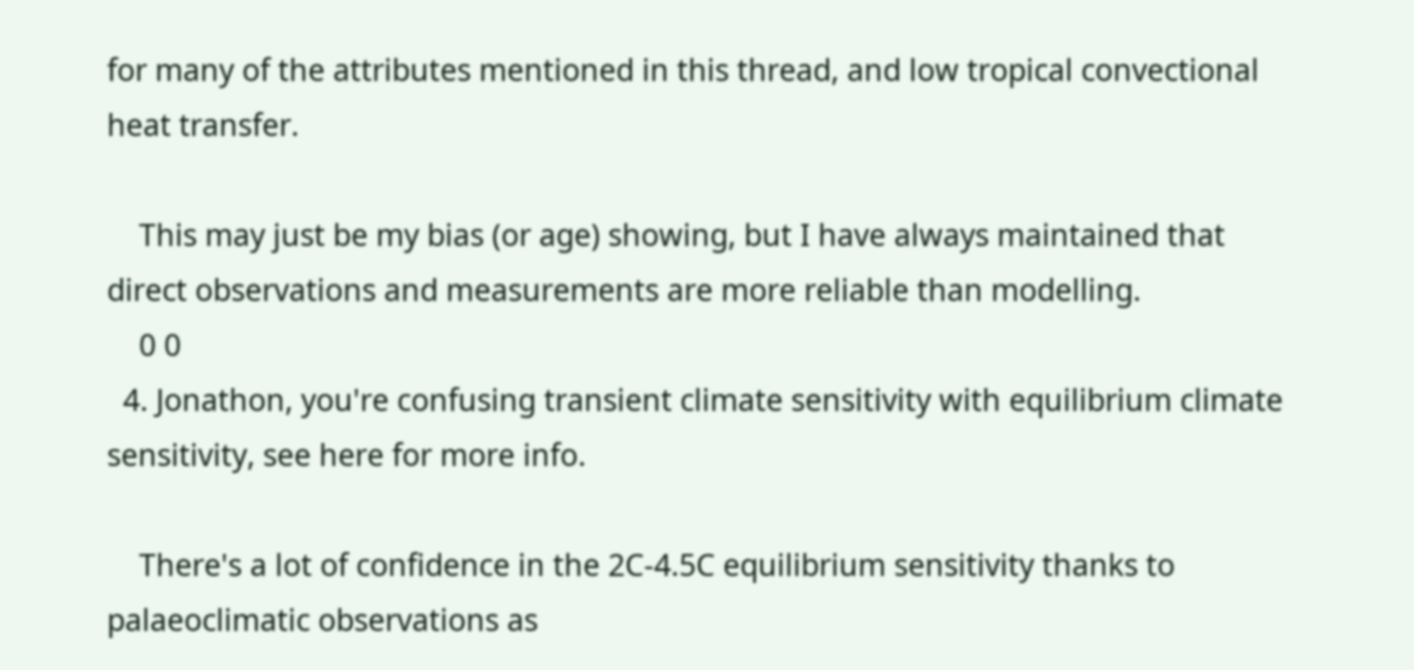for many of the attributes mentioned in this thread, and low tropical convectional heat transfer.

    This may just be my bias (or age) showing, but I have always maintained that direct observations and measurements are more reliable than modelling.
    0 0
  4. Jonathon, you're confusing transient climate sensitivity with equilibrium climate sensitivity, see here for more info.

    There's a lot of confidence in the 2C-4.5C equilibrium sensitivity thanks to palaeoclimatic observations as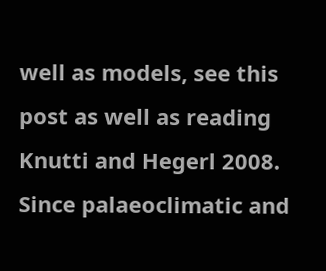well as models, see this post as well as reading Knutti and Hegerl 2008. Since palaeoclimatic and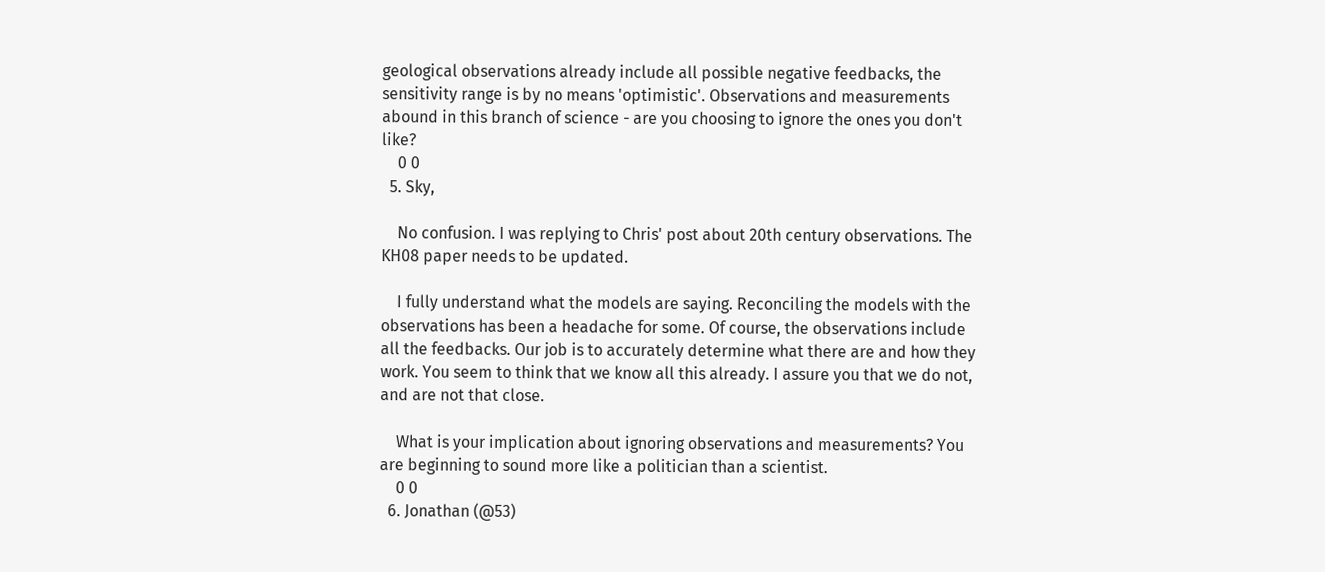geological observations already include all possible negative feedbacks, the sensitivity range is by no means 'optimistic'. Observations and measurements abound in this branch of science - are you choosing to ignore the ones you don't like?
    0 0
  5. Sky,

    No confusion. I was replying to Chris' post about 20th century observations. The KH08 paper needs to be updated.

    I fully understand what the models are saying. Reconciling the models with the observations has been a headache for some. Of course, the observations include all the feedbacks. Our job is to accurately determine what there are and how they work. You seem to think that we know all this already. I assure you that we do not, and are not that close.

    What is your implication about ignoring observations and measurements? You are beginning to sound more like a politician than a scientist.
    0 0
  6. Jonathan (@53)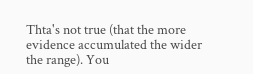Thta's not true (that the more evidence accumulated the wider the range). You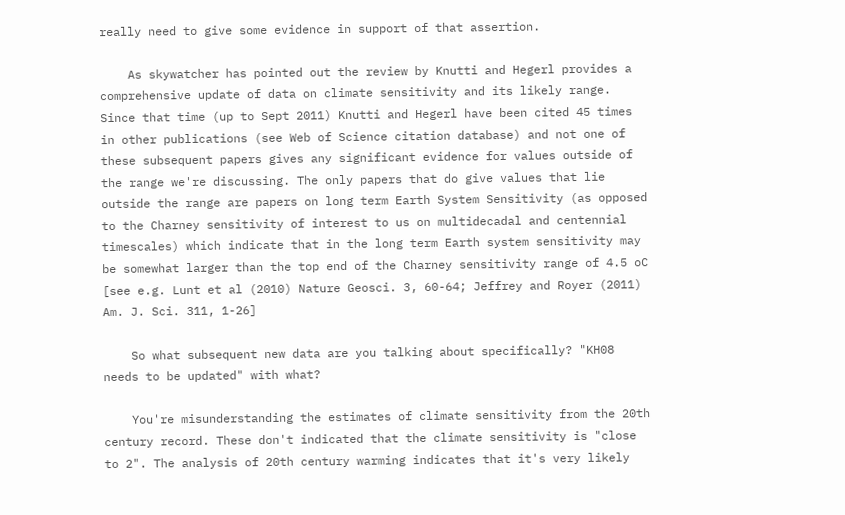really need to give some evidence in support of that assertion.

    As skywatcher has pointed out the review by Knutti and Hegerl provides a comprehensive update of data on climate sensitivity and its likely range. Since that time (up to Sept 2011) Knutti and Hegerl have been cited 45 times in other publications (see Web of Science citation database) and not one of these subsequent papers gives any significant evidence for values outside of the range we're discussing. The only papers that do give values that lie outside the range are papers on long term Earth System Sensitivity (as opposed to the Charney sensitivity of interest to us on multidecadal and centennial timescales) which indicate that in the long term Earth system sensitivity may be somewhat larger than the top end of the Charney sensitivity range of 4.5 oC [see e.g. Lunt et al (2010) Nature Geosci. 3, 60-64; Jeffrey and Royer (2011) Am. J. Sci. 311, 1-26]

    So what subsequent new data are you talking about specifically? "KH08 needs to be updated" with what?

    You're misunderstanding the estimates of climate sensitivity from the 20th century record. These don't indicated that the climate sensitivity is "close to 2". The analysis of 20th century warming indicates that it's very likely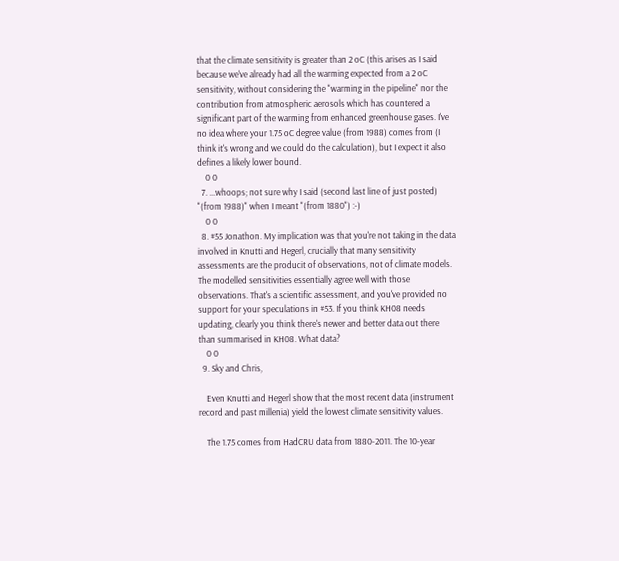that the climate sensitivity is greater than 2 oC (this arises as I said because we've already had all the warming expected from a 2 oC sensitivity, without considering the "warming in the pipeline" nor the contribution from atmospheric aerosols which has countered a significant part of the warming from enhanced greenhouse gases. I've no idea where your 1.75 oC degree value (from 1988) comes from (I think it's wrong and we could do the calculation), but I expect it also defines a likely lower bound.
    0 0
  7. ...whoops; not sure why I said (second last line of just posted) "(from 1988)" when I meant "(from 1880") :-)
    0 0
  8. #55 Jonathon. My implication was that you're not taking in the data involved in Knutti and Hegerl, crucially that many sensitivity assessments are the producit of observations, not of climate models. The modelled sensitivities essentially agree well with those observations. That's a scientific assessment, and you've provided no support for your speculations in #53. If you think KH08 needs updating, clearly you think there's newer and better data out there than summarised in KH08. What data?
    0 0
  9. Sky and Chris,

    Even Knutti and Hegerl show that the most recent data (instrument record and past millenia) yield the lowest climate sensitivity values.

    The 1.75 comes from HadCRU data from 1880-2011. The 10-year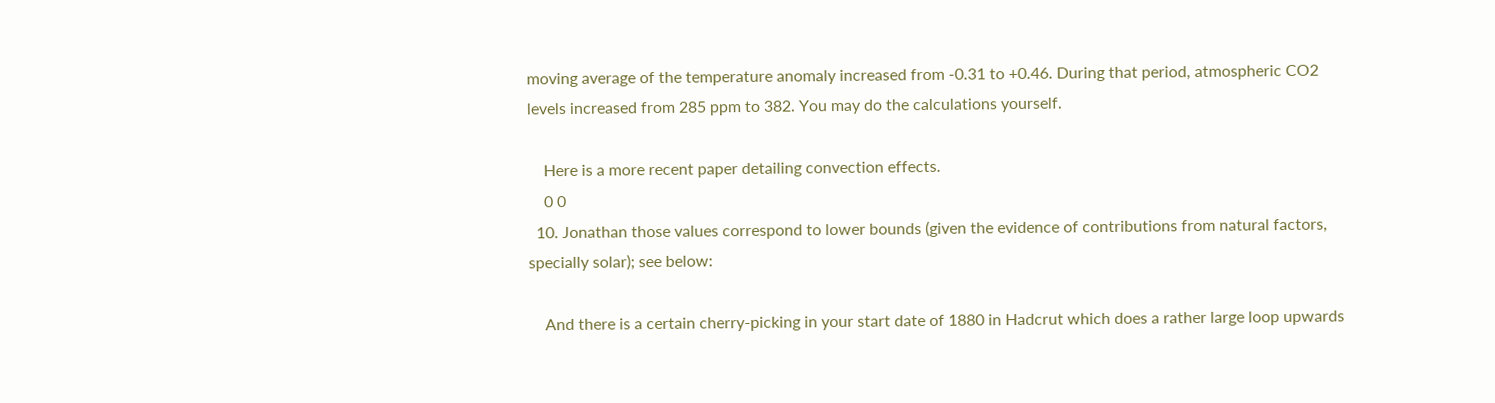moving average of the temperature anomaly increased from -0.31 to +0.46. During that period, atmospheric CO2 levels increased from 285 ppm to 382. You may do the calculations yourself.

    Here is a more recent paper detailing convection effects.
    0 0
  10. Jonathan those values correspond to lower bounds (given the evidence of contributions from natural factors, specially solar); see below:

    And there is a certain cherry-picking in your start date of 1880 in Hadcrut which does a rather large loop upwards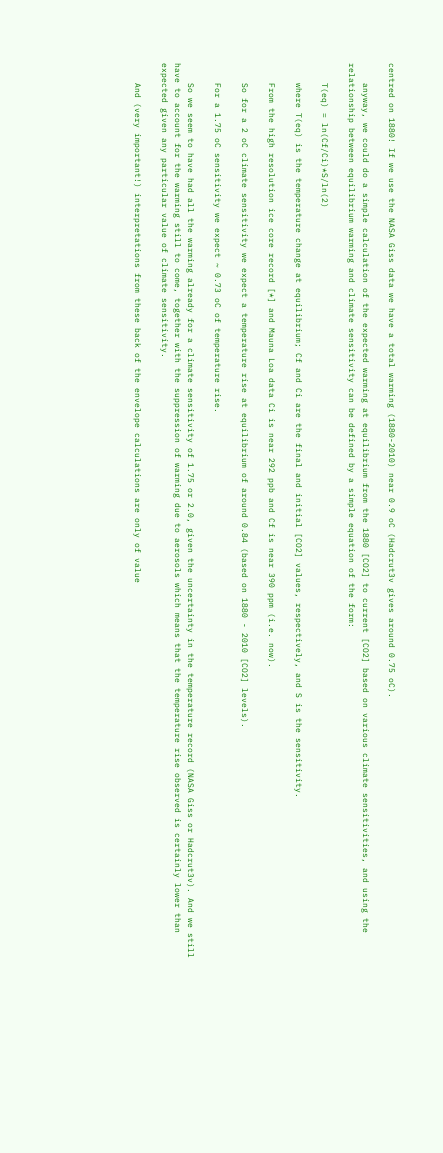centred on 1880! If we use the NASA Giss data we have a total warming (1880-2010) near 0.9 oC (Hadcrut3v gives around 0.75 oC).

    anyway, we could do a simple calculation of the expected warming at equilibrium from the 1880 [CO2] to current [CO2] based on various climate sensitivities, and using the relationship between equilibrium warming and climate sensitivity can be defined by a simple equation of the form:

    T(eq) = ln(Cf/Ci)*S/ln(2)

    where T(eq) is the temperature change at equilibrium; Cf and Ci are the final and initial [CO2] values, respectively, and S is the sensitivity.

    From the high resolution ice core record [*] and Mauna Loa data Ci is near 292 ppb and Cf is near 390 ppm (i.e. now).

    So for a 2 oC climate sensitivity we expect a temperature rise at equilibrium of around 0.84 (based on 1880 - 2010 [CO2] levels).

    For a 1.75 oC sensitivity we expect ~ 0.73 oC of temperature rise.

    So we seem to have had all the warming already for a climate sensitivity of 1.75 or 2.0, given the uncertainty in the temperature record (NASA Giss or Hadcrut3v). And we still have to account for the warming still to come, together with the suppression of warming due to aerosols which means that the temperature rise observed is certainly lower than expected given any particular value of climate sensitivity.

    And (very important!) interpretations from these back of the envelope calculations are only of value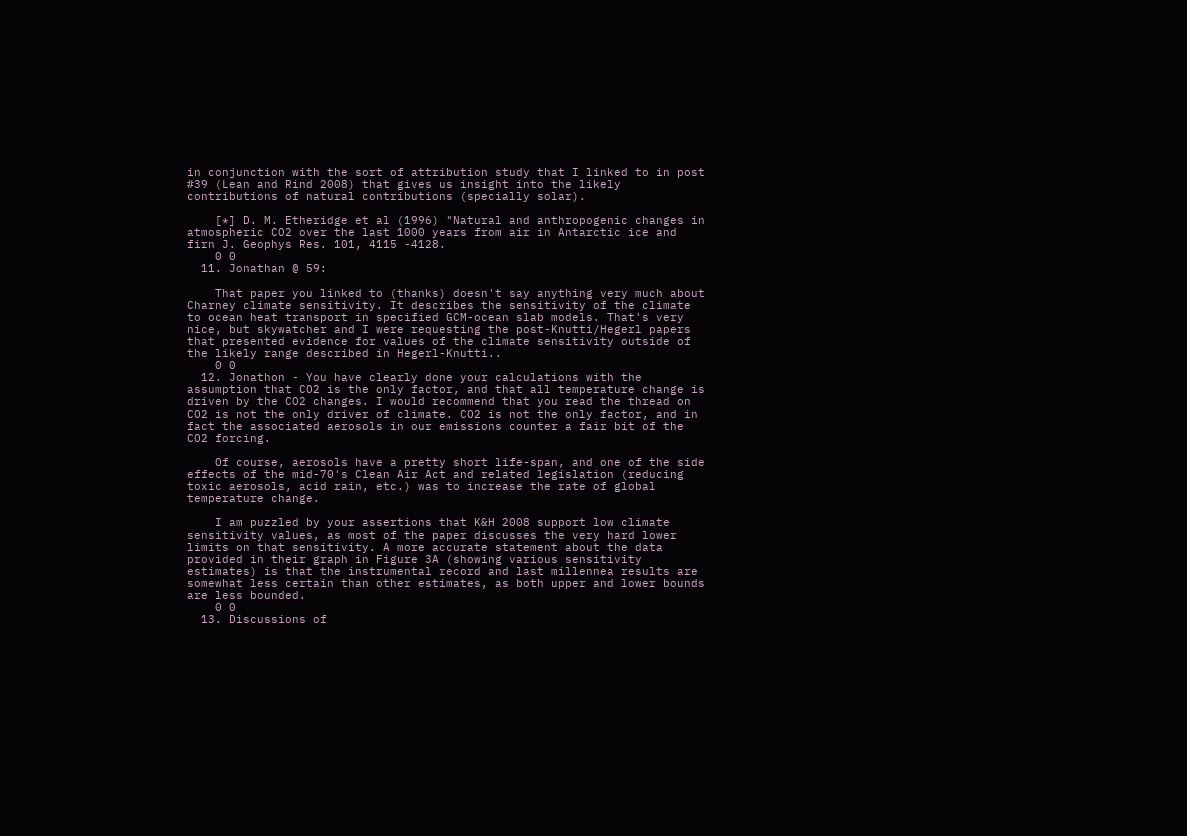in conjunction with the sort of attribution study that I linked to in post #39 (Lean and Rind 2008) that gives us insight into the likely contributions of natural contributions (specially solar).

    [*] D. M. Etheridge et al (1996) "Natural and anthropogenic changes in atmospheric CO2 over the last 1000 years from air in Antarctic ice and firn J. Geophys Res. 101, 4115 -4128.
    0 0
  11. Jonathan @ 59:

    That paper you linked to (thanks) doesn't say anything very much about Charney climate sensitivity. It describes the sensitivity of the climate to ocean heat transport in specified GCM-ocean slab models. That's very nice, but skywatcher and I were requesting the post-Knutti/Hegerl papers that presented evidence for values of the climate sensitivity outside of the likely range described in Hegerl-Knutti..
    0 0
  12. Jonathon - You have clearly done your calculations with the assumption that CO2 is the only factor, and that all temperature change is driven by the CO2 changes. I would recommend that you read the thread on CO2 is not the only driver of climate. CO2 is not the only factor, and in fact the associated aerosols in our emissions counter a fair bit of the CO2 forcing.

    Of course, aerosols have a pretty short life-span, and one of the side effects of the mid-70's Clean Air Act and related legislation (reducing toxic aerosols, acid rain, etc.) was to increase the rate of global temperature change.

    I am puzzled by your assertions that K&H 2008 support low climate sensitivity values, as most of the paper discusses the very hard lower limits on that sensitivity. A more accurate statement about the data provided in their graph in Figure 3A (showing various sensitivity estimates) is that the instrumental record and last millennea results are somewhat less certain than other estimates, as both upper and lower bounds are less bounded.
    0 0
  13. Discussions of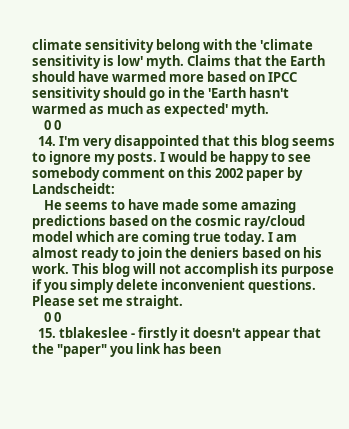climate sensitivity belong with the 'climate sensitivity is low' myth. Claims that the Earth should have warmed more based on IPCC sensitivity should go in the 'Earth hasn't warmed as much as expected' myth.
    0 0
  14. I'm very disappointed that this blog seems to ignore my posts. I would be happy to see somebody comment on this 2002 paper by Landscheidt:
    He seems to have made some amazing predictions based on the cosmic ray/cloud model which are coming true today. I am almost ready to join the deniers based on his work. This blog will not accomplish its purpose if you simply delete inconvenient questions. Please set me straight.
    0 0
  15. tblakeslee - firstly it doesn't appear that the "paper" you link has been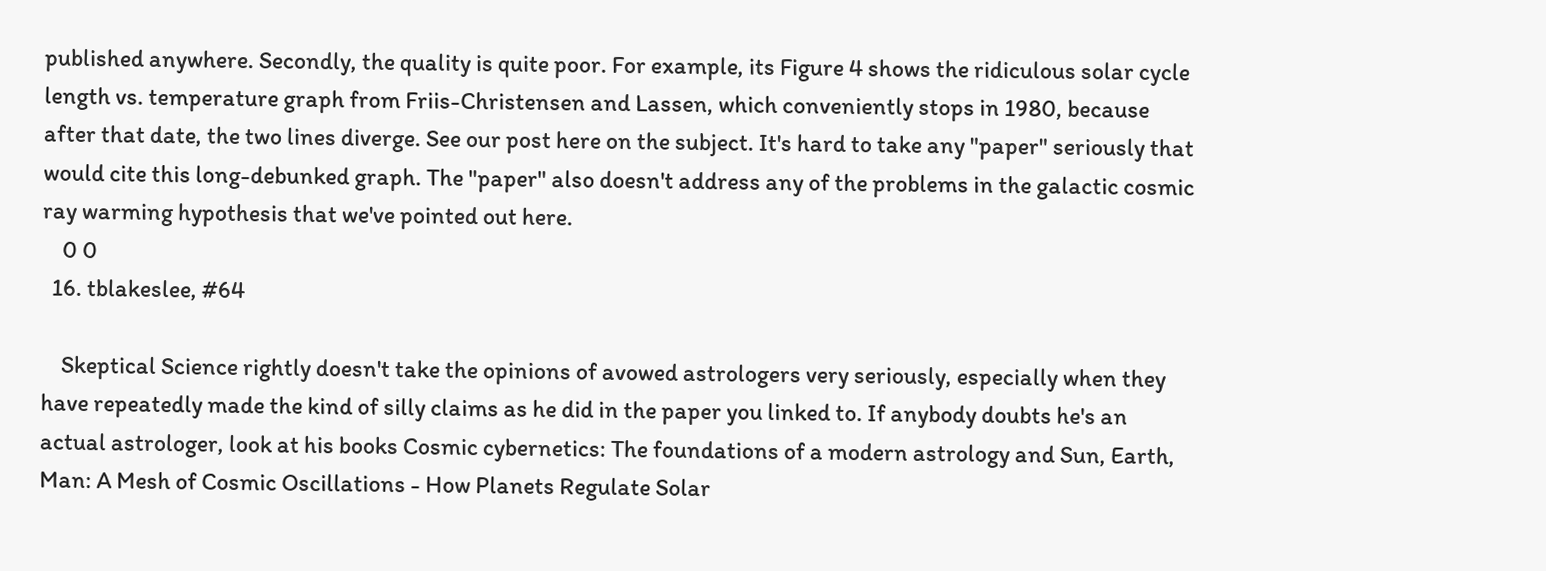published anywhere. Secondly, the quality is quite poor. For example, its Figure 4 shows the ridiculous solar cycle length vs. temperature graph from Friis-Christensen and Lassen, which conveniently stops in 1980, because after that date, the two lines diverge. See our post here on the subject. It's hard to take any "paper" seriously that would cite this long-debunked graph. The "paper" also doesn't address any of the problems in the galactic cosmic ray warming hypothesis that we've pointed out here.
    0 0
  16. tblakeslee, #64

    Skeptical Science rightly doesn't take the opinions of avowed astrologers very seriously, especially when they have repeatedly made the kind of silly claims as he did in the paper you linked to. If anybody doubts he's an actual astrologer, look at his books Cosmic cybernetics: The foundations of a modern astrology and Sun, Earth, Man: A Mesh of Cosmic Oscillations - How Planets Regulate Solar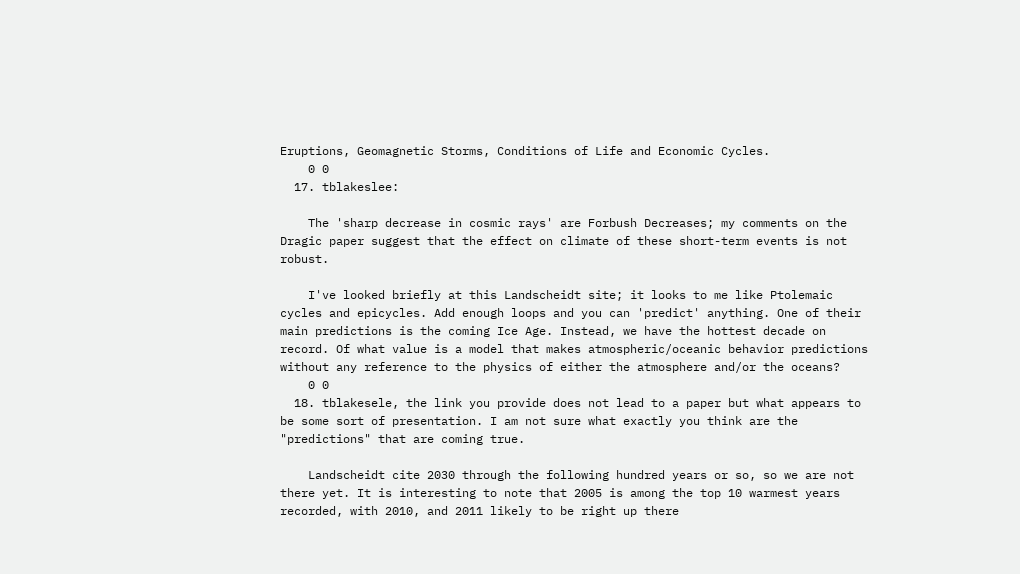Eruptions, Geomagnetic Storms, Conditions of Life and Economic Cycles.
    0 0
  17. tblakeslee:

    The 'sharp decrease in cosmic rays' are Forbush Decreases; my comments on the Dragic paper suggest that the effect on climate of these short-term events is not robust.

    I've looked briefly at this Landscheidt site; it looks to me like Ptolemaic cycles and epicycles. Add enough loops and you can 'predict' anything. One of their main predictions is the coming Ice Age. Instead, we have the hottest decade on record. Of what value is a model that makes atmospheric/oceanic behavior predictions without any reference to the physics of either the atmosphere and/or the oceans?
    0 0
  18. tblakesele, the link you provide does not lead to a paper but what appears to be some sort of presentation. I am not sure what exactly you think are the "predictions" that are coming true.

    Landscheidt cite 2030 through the following hundred years or so, so we are not there yet. It is interesting to note that 2005 is among the top 10 warmest years recorded, with 2010, and 2011 likely to be right up there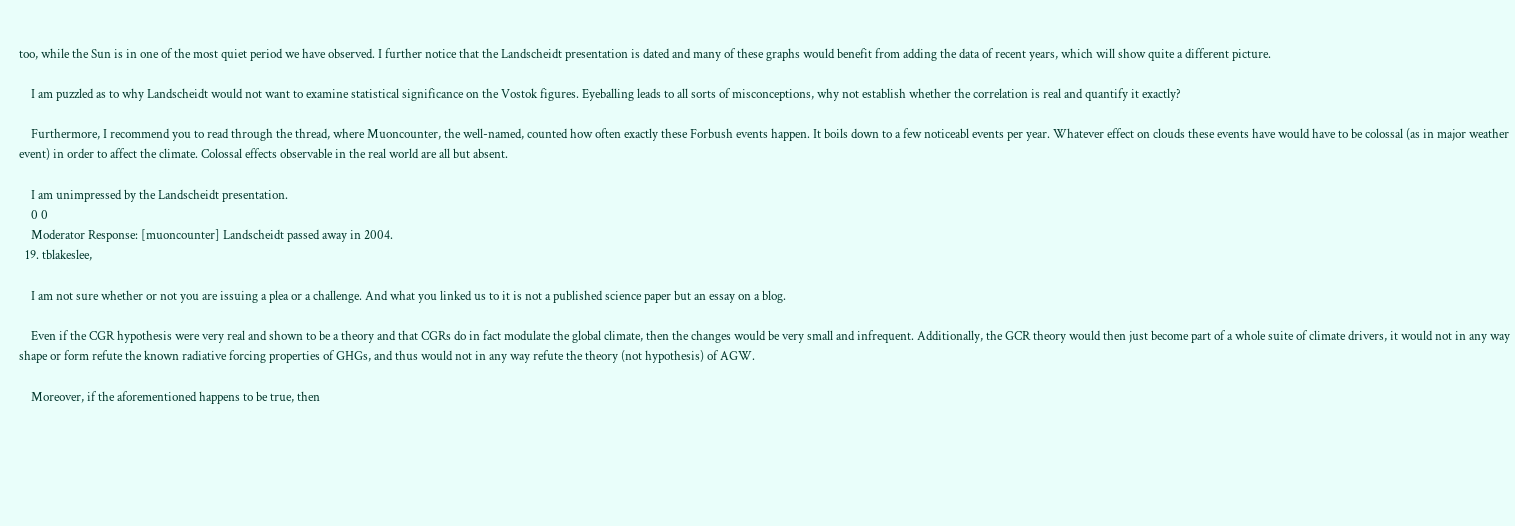too, while the Sun is in one of the most quiet period we have observed. I further notice that the Landscheidt presentation is dated and many of these graphs would benefit from adding the data of recent years, which will show quite a different picture.

    I am puzzled as to why Landscheidt would not want to examine statistical significance on the Vostok figures. Eyeballing leads to all sorts of misconceptions, why not establish whether the correlation is real and quantify it exactly?

    Furthermore, I recommend you to read through the thread, where Muoncounter, the well-named, counted how often exactly these Forbush events happen. It boils down to a few noticeabl events per year. Whatever effect on clouds these events have would have to be colossal (as in major weather event) in order to affect the climate. Colossal effects observable in the real world are all but absent.

    I am unimpressed by the Landscheidt presentation.
    0 0
    Moderator Response: [muoncounter] Landscheidt passed away in 2004.
  19. tblakeslee,

    I am not sure whether or not you are issuing a plea or a challenge. And what you linked us to it is not a published science paper but an essay on a blog.

    Even if the CGR hypothesis were very real and shown to be a theory and that CGRs do in fact modulate the global climate, then the changes would be very small and infrequent. Additionally, the GCR theory would then just become part of a whole suite of climate drivers, it would not in any way shape or form refute the known radiative forcing properties of GHGs, and thus would not in any way refute the theory (not hypothesis) of AGW.

    Moreover, if the aforementioned happens to be true, then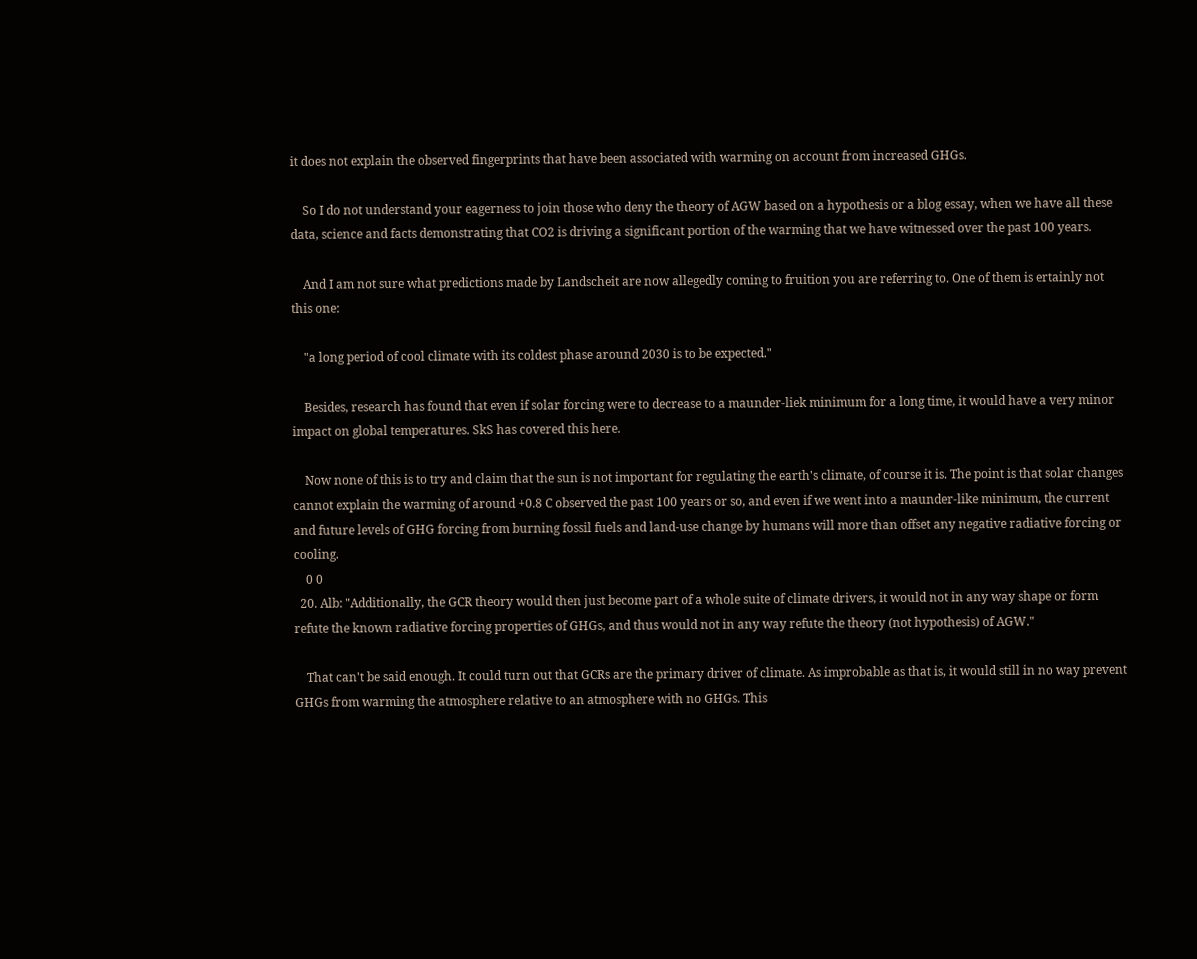it does not explain the observed fingerprints that have been associated with warming on account from increased GHGs.

    So I do not understand your eagerness to join those who deny the theory of AGW based on a hypothesis or a blog essay, when we have all these data, science and facts demonstrating that CO2 is driving a significant portion of the warming that we have witnessed over the past 100 years.

    And I am not sure what predictions made by Landscheit are now allegedly coming to fruition you are referring to. One of them is ertainly not this one:

    "a long period of cool climate with its coldest phase around 2030 is to be expected."

    Besides, research has found that even if solar forcing were to decrease to a maunder-liek minimum for a long time, it would have a very minor impact on global temperatures. SkS has covered this here.

    Now none of this is to try and claim that the sun is not important for regulating the earth's climate, of course it is. The point is that solar changes cannot explain the warming of around +0.8 C observed the past 100 years or so, and even if we went into a maunder-like minimum, the current and future levels of GHG forcing from burning fossil fuels and land-use change by humans will more than offset any negative radiative forcing or cooling.
    0 0
  20. Alb: "Additionally, the GCR theory would then just become part of a whole suite of climate drivers, it would not in any way shape or form refute the known radiative forcing properties of GHGs, and thus would not in any way refute the theory (not hypothesis) of AGW."

    That can't be said enough. It could turn out that GCRs are the primary driver of climate. As improbable as that is, it would still in no way prevent GHGs from warming the atmosphere relative to an atmosphere with no GHGs. This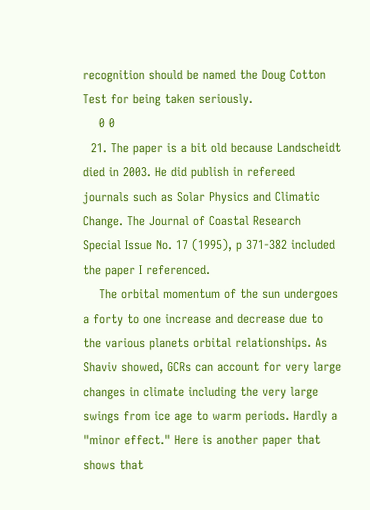recognition should be named the Doug Cotton Test for being taken seriously.
    0 0
  21. The paper is a bit old because Landscheidt died in 2003. He did publish in refereed journals such as Solar Physics and Climatic Change. The Journal of Coastal Research Special Issue No. 17 (1995), p 371-382 included the paper I referenced.
    The orbital momentum of the sun undergoes a forty to one increase and decrease due to the various planets orbital relationships. As Shaviv showed, GCRs can account for very large changes in climate including the very large swings from ice age to warm periods. Hardly a "minor effect." Here is another paper that shows that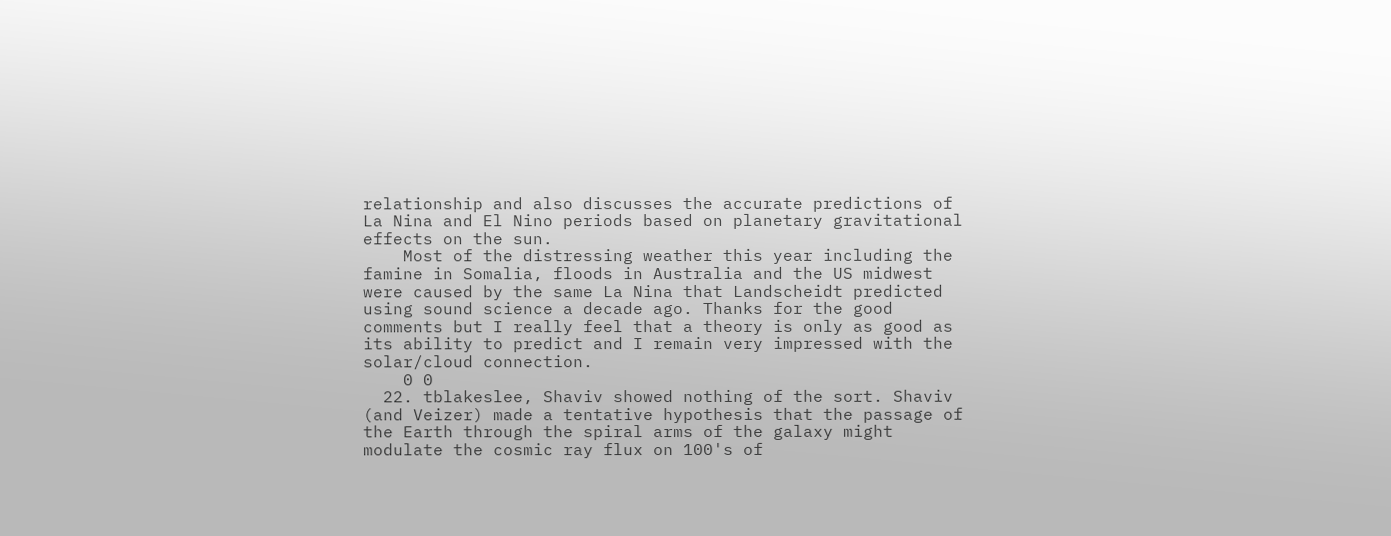relationship and also discusses the accurate predictions of La Nina and El Nino periods based on planetary gravitational effects on the sun.
    Most of the distressing weather this year including the famine in Somalia, floods in Australia and the US midwest were caused by the same La Nina that Landscheidt predicted using sound science a decade ago. Thanks for the good comments but I really feel that a theory is only as good as its ability to predict and I remain very impressed with the solar/cloud connection.
    0 0
  22. tblakeslee, Shaviv showed nothing of the sort. Shaviv (and Veizer) made a tentative hypothesis that the passage of the Earth through the spiral arms of the galaxy might modulate the cosmic ray flux on 100's of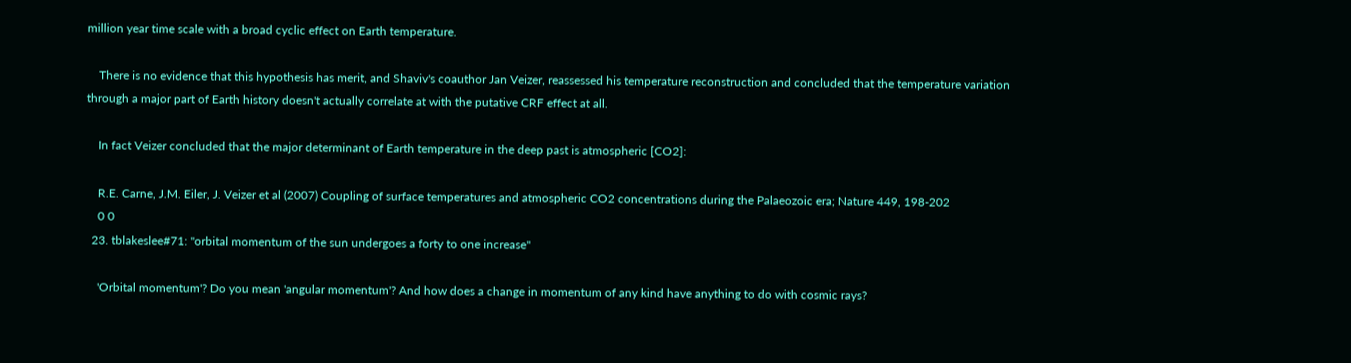million year time scale with a broad cyclic effect on Earth temperature.

    There is no evidence that this hypothesis has merit, and Shaviv's coauthor Jan Veizer, reassessed his temperature reconstruction and concluded that the temperature variation through a major part of Earth history doesn't actually correlate at with the putative CRF effect at all.

    In fact Veizer concluded that the major determinant of Earth temperature in the deep past is atmospheric [CO2]:

    R.E. Carne, J.M. Eiler, J. Veizer et al (2007) Coupling of surface temperatures and atmospheric CO2 concentrations during the Palaeozoic era; Nature 449, 198-202
    0 0
  23. tblakeslee#71: "orbital momentum of the sun undergoes a forty to one increase"

    'Orbital momentum'? Do you mean 'angular momentum'? And how does a change in momentum of any kind have anything to do with cosmic rays?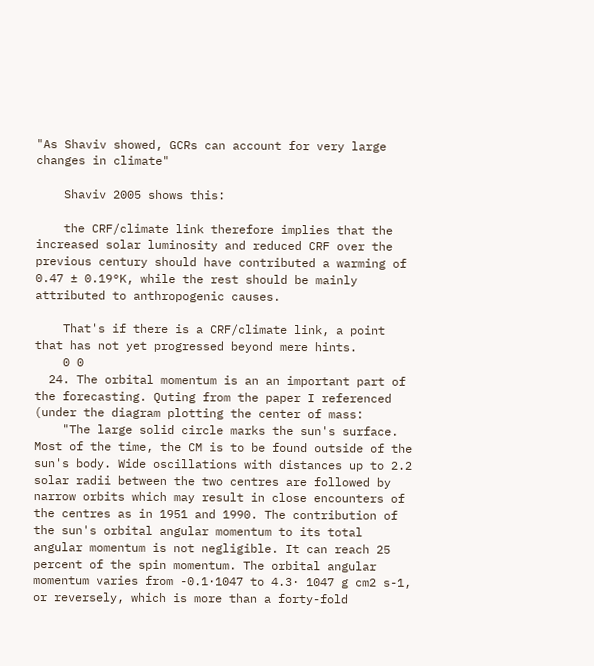"As Shaviv showed, GCRs can account for very large changes in climate"

    Shaviv 2005 shows this:

    the CRF/climate link therefore implies that the increased solar luminosity and reduced CRF over the previous century should have contributed a warming of 0.47 ± 0.19°K, while the rest should be mainly attributed to anthropogenic causes.

    That's if there is a CRF/climate link, a point that has not yet progressed beyond mere hints.
    0 0
  24. The orbital momentum is an an important part of the forecasting. Quting from the paper I referenced (under the diagram plotting the center of mass:
    "The large solid circle marks the sun's surface. Most of the time, the CM is to be found outside of the sun's body. Wide oscillations with distances up to 2.2 solar radii between the two centres are followed by narrow orbits which may result in close encounters of the centres as in 1951 and 1990. The contribution of the sun's orbital angular momentum to its total angular momentum is not negligible. It can reach 25 percent of the spin momentum. The orbital angular momentum varies from -0.1·1047 to 4.3· 1047 g cm2 s-1, or reversely, which is more than a forty-fold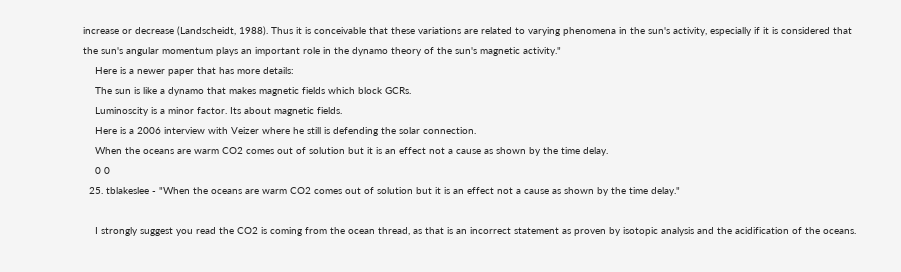increase or decrease (Landscheidt, 1988). Thus it is conceivable that these variations are related to varying phenomena in the sun's activity, especially if it is considered that the sun's angular momentum plays an important role in the dynamo theory of the sun's magnetic activity."
    Here is a newer paper that has more details:
    The sun is like a dynamo that makes magnetic fields which block GCRs.
    Luminoscity is a minor factor. Its about magnetic fields.
    Here is a 2006 interview with Veizer where he still is defending the solar connection.
    When the oceans are warm CO2 comes out of solution but it is an effect not a cause as shown by the time delay.
    0 0
  25. tblakeslee - "When the oceans are warm CO2 comes out of solution but it is an effect not a cause as shown by the time delay."

    I strongly suggest you read the CO2 is coming from the ocean thread, as that is an incorrect statement as proven by isotopic analysis and the acidification of the oceans.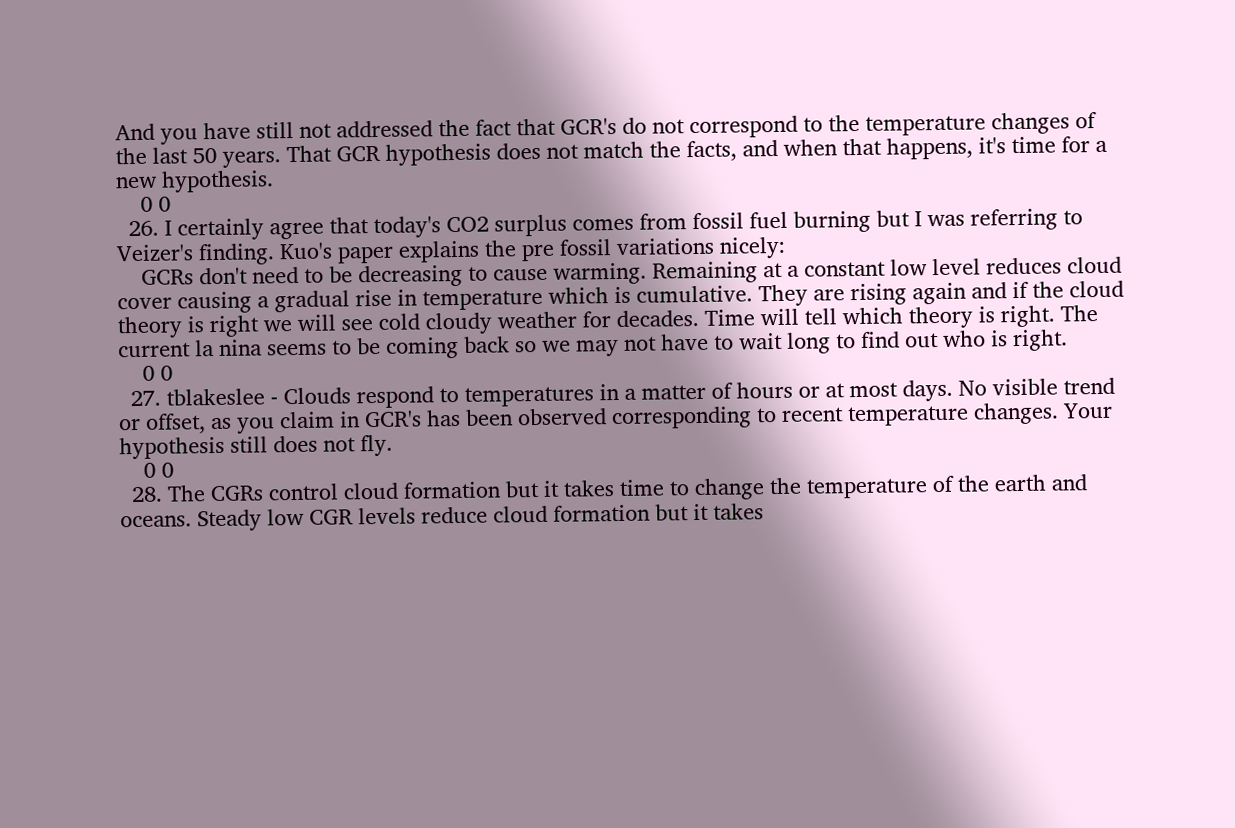And you have still not addressed the fact that GCR's do not correspond to the temperature changes of the last 50 years. That GCR hypothesis does not match the facts, and when that happens, it's time for a new hypothesis.
    0 0
  26. I certainly agree that today's CO2 surplus comes from fossil fuel burning but I was referring to Veizer's finding. Kuo's paper explains the pre fossil variations nicely:
    GCRs don't need to be decreasing to cause warming. Remaining at a constant low level reduces cloud cover causing a gradual rise in temperature which is cumulative. They are rising again and if the cloud theory is right we will see cold cloudy weather for decades. Time will tell which theory is right. The current la nina seems to be coming back so we may not have to wait long to find out who is right.
    0 0
  27. tblakeslee - Clouds respond to temperatures in a matter of hours or at most days. No visible trend or offset, as you claim in GCR's has been observed corresponding to recent temperature changes. Your hypothesis still does not fly.
    0 0
  28. The CGRs control cloud formation but it takes time to change the temperature of the earth and oceans. Steady low CGR levels reduce cloud formation but it takes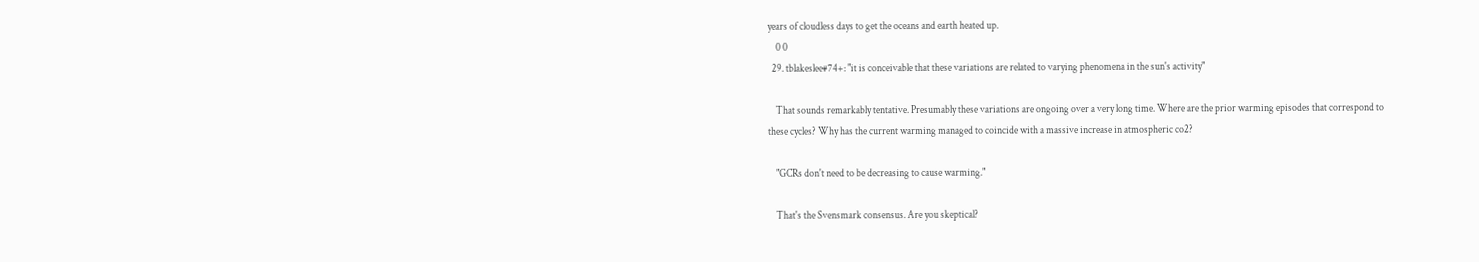years of cloudless days to get the oceans and earth heated up.
    0 0
  29. tblakeslee#74+: "it is conceivable that these variations are related to varying phenomena in the sun's activity"

    That sounds remarkably tentative. Presumably these variations are ongoing over a very long time. Where are the prior warming episodes that correspond to these cycles? Why has the current warming managed to coincide with a massive increase in atmospheric co2?

    "GCRs don't need to be decreasing to cause warming."

    That's the Svensmark consensus. Are you skeptical?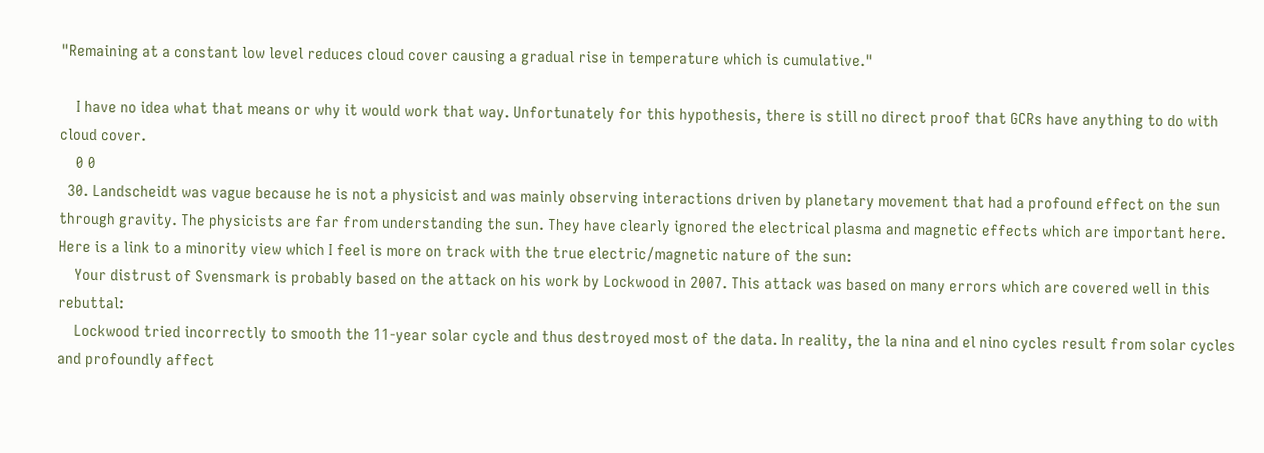"Remaining at a constant low level reduces cloud cover causing a gradual rise in temperature which is cumulative."

    I have no idea what that means or why it would work that way. Unfortunately for this hypothesis, there is still no direct proof that GCRs have anything to do with cloud cover.
    0 0
  30. Landscheidt was vague because he is not a physicist and was mainly observing interactions driven by planetary movement that had a profound effect on the sun through gravity. The physicists are far from understanding the sun. They have clearly ignored the electrical plasma and magnetic effects which are important here. Here is a link to a minority view which I feel is more on track with the true electric/magnetic nature of the sun:
    Your distrust of Svensmark is probably based on the attack on his work by Lockwood in 2007. This attack was based on many errors which are covered well in this rebuttal:
    Lockwood tried incorrectly to smooth the 11-year solar cycle and thus destroyed most of the data. In reality, the la nina and el nino cycles result from solar cycles and profoundly affect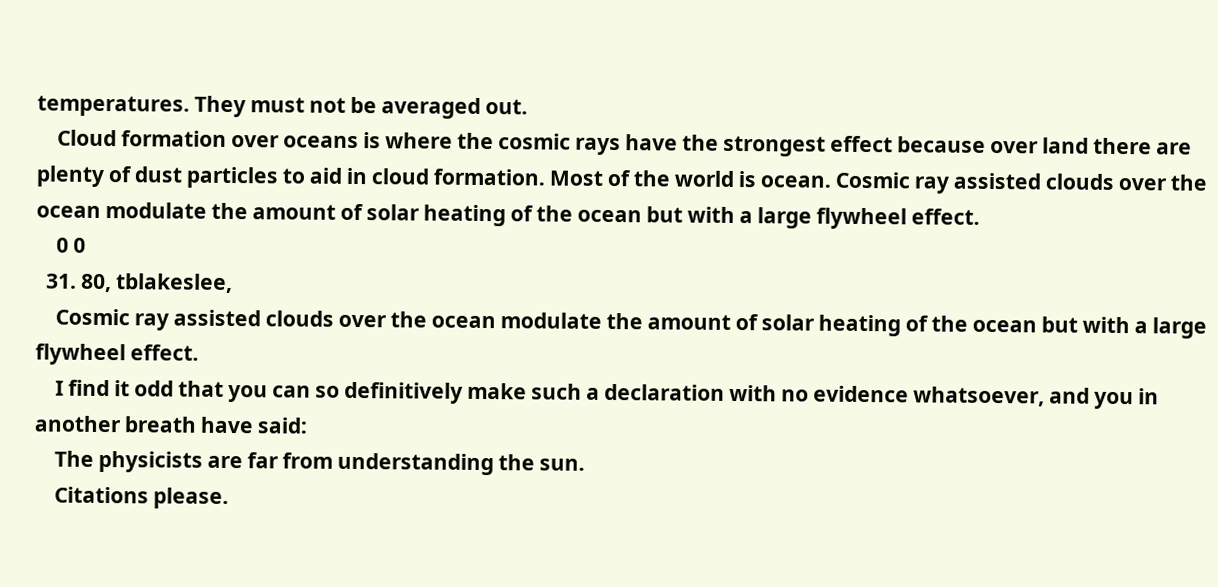temperatures. They must not be averaged out.
    Cloud formation over oceans is where the cosmic rays have the strongest effect because over land there are plenty of dust particles to aid in cloud formation. Most of the world is ocean. Cosmic ray assisted clouds over the ocean modulate the amount of solar heating of the ocean but with a large flywheel effect.
    0 0
  31. 80, tblakeslee,
    Cosmic ray assisted clouds over the ocean modulate the amount of solar heating of the ocean but with a large flywheel effect.
    I find it odd that you can so definitively make such a declaration with no evidence whatsoever, and you in another breath have said:
    The physicists are far from understanding the sun.
    Citations please.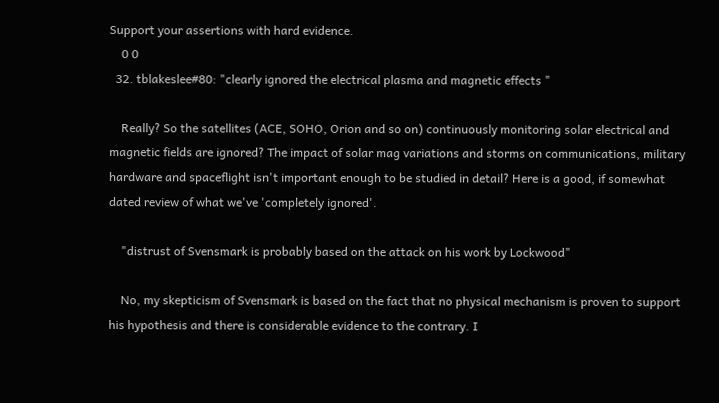Support your assertions with hard evidence.
    0 0
  32. tblakeslee#80: "clearly ignored the electrical plasma and magnetic effects "

    Really? So the satellites (ACE, SOHO, Orion and so on) continuously monitoring solar electrical and magnetic fields are ignored? The impact of solar mag variations and storms on communications, military hardware and spaceflight isn't important enough to be studied in detail? Here is a good, if somewhat dated review of what we've 'completely ignored'.

    "distrust of Svensmark is probably based on the attack on his work by Lockwood"

    No, my skepticism of Svensmark is based on the fact that no physical mechanism is proven to support his hypothesis and there is considerable evidence to the contrary. I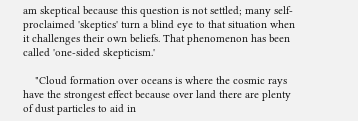am skeptical because this question is not settled; many self-proclaimed 'skeptics' turn a blind eye to that situation when it challenges their own beliefs. That phenomenon has been called 'one-sided skepticism.'

    "Cloud formation over oceans is where the cosmic rays have the strongest effect because over land there are plenty of dust particles to aid in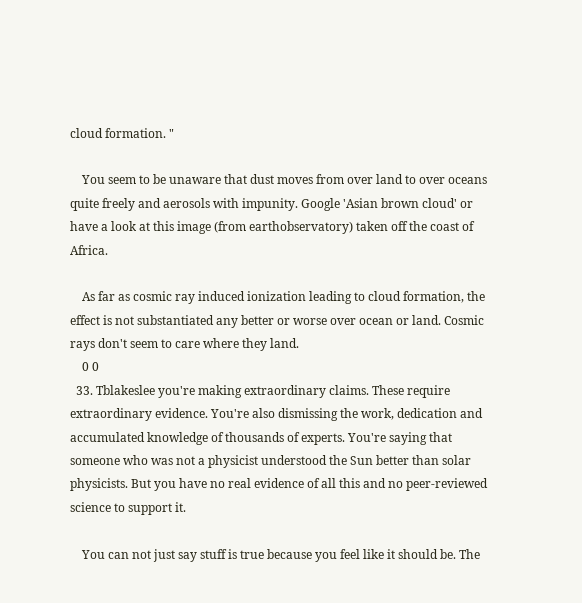cloud formation. "

    You seem to be unaware that dust moves from over land to over oceans quite freely and aerosols with impunity. Google 'Asian brown cloud' or have a look at this image (from earthobservatory) taken off the coast of Africa.

    As far as cosmic ray induced ionization leading to cloud formation, the effect is not substantiated any better or worse over ocean or land. Cosmic rays don't seem to care where they land.
    0 0
  33. Tblakeslee you're making extraordinary claims. These require extraordinary evidence. You're also dismissing the work, dedication and accumulated knowledge of thousands of experts. You're saying that someone who was not a physicist understood the Sun better than solar physicists. But you have no real evidence of all this and no peer-reviewed science to support it.

    You can not just say stuff is true because you feel like it should be. The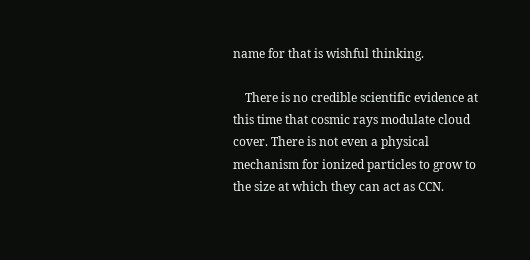name for that is wishful thinking.

    There is no credible scientific evidence at this time that cosmic rays modulate cloud cover. There is not even a physical mechanism for ionized particles to grow to the size at which they can act as CCN.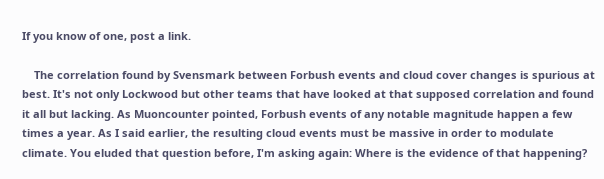If you know of one, post a link.

    The correlation found by Svensmark between Forbush events and cloud cover changes is spurious at best. It's not only Lockwood but other teams that have looked at that supposed correlation and found it all but lacking. As Muoncounter pointed, Forbush events of any notable magnitude happen a few times a year. As I said earlier, the resulting cloud events must be massive in order to modulate climate. You eluded that question before, I'm asking again: Where is the evidence of that happening?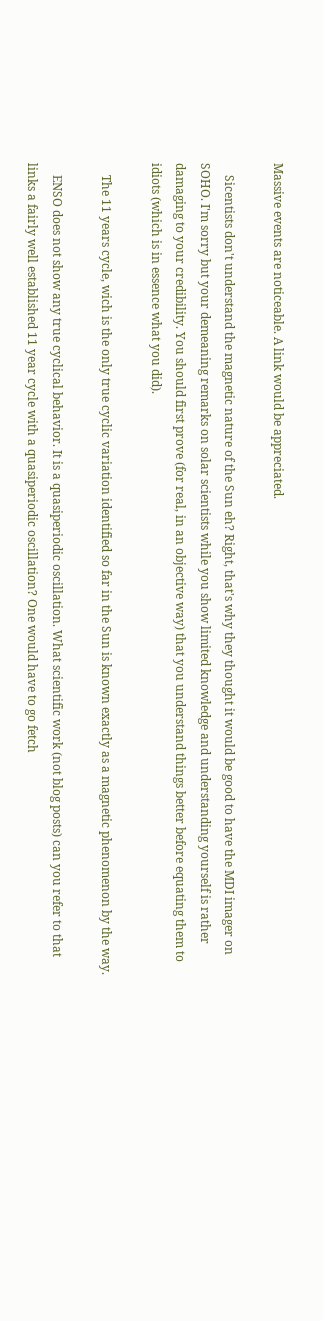Massive events are noticeable. A link would be appreciated.

    Sicentists don't understand the magnetic nature of the Sun eh? Right, that's why they thought it would be good to have the MDI imager on SOHO. I'm sorry but your demeaning remarks on solar scientists while you show limited knowledge and understanding yourself is rather damaging to your credibility. You should first prove (for real, in an objective way) that you understand things better before equating them to idiots (which is in essence what you did).

    The 11 years cycle, wich is the only true cyclic variation identified so far in the Sun is known exactly as a magnetic phenomenon by the way.

    ENSO does not show any true cyclical behavior. It is a quasiperiodic oscillation. What scientific work (not blog posts) can you refer to that links a fairly well established 11 year cycle with a quasiperiodic oscillation? One would have to go fetch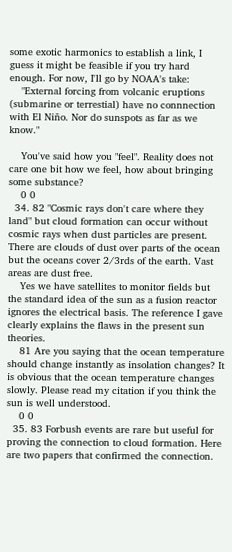some exotic harmonics to establish a link, I guess it might be feasible if you try hard enough. For now, I'll go by NOAA's take:
    "External forcing from volcanic eruptions (submarine or terrestial) have no connnection with El Niño. Nor do sunspots as far as we know."

    You've said how you "feel". Reality does not care one bit how we feel, how about bringing some substance?
    0 0
  34. 82 "Cosmic rays don't care where they land" but cloud formation can occur without cosmic rays when dust particles are present. There are clouds of dust over parts of the ocean but the oceans cover 2/3rds of the earth. Vast areas are dust free.
    Yes we have satellites to monitor fields but the standard idea of the sun as a fusion reactor ignores the electrical basis. The reference I gave clearly explains the flaws in the present sun theories.
    81 Are you saying that the ocean temperature should change instantly as insolation changes? It is obvious that the ocean temperature changes slowly. Please read my citation if you think the sun is well understood.
    0 0
  35. 83 Forbush events are rare but useful for proving the connection to cloud formation. Here are two papers that confirmed the connection.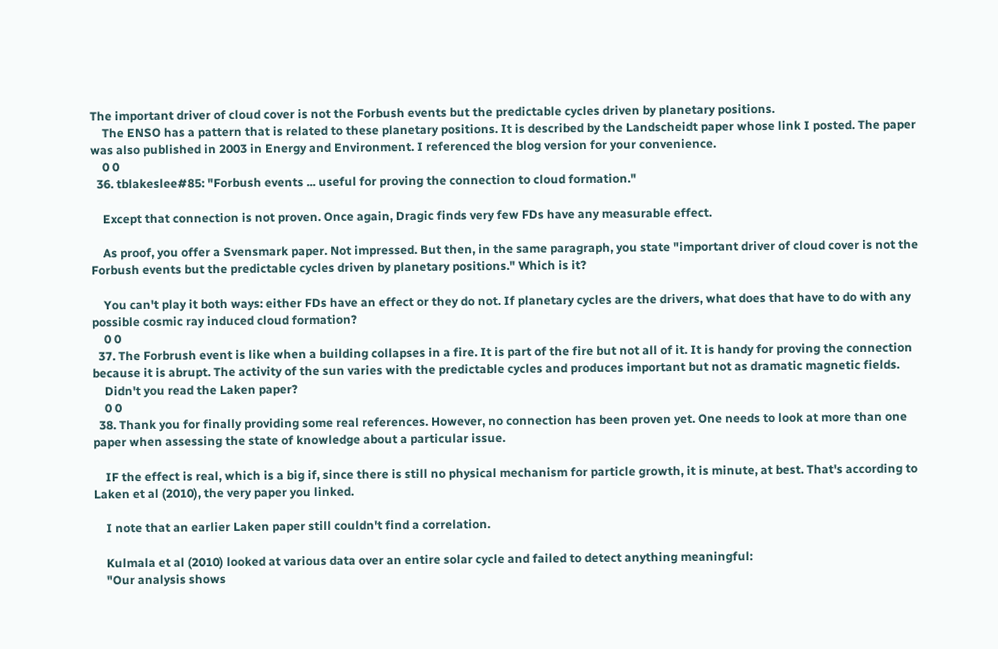The important driver of cloud cover is not the Forbush events but the predictable cycles driven by planetary positions.
    The ENSO has a pattern that is related to these planetary positions. It is described by the Landscheidt paper whose link I posted. The paper was also published in 2003 in Energy and Environment. I referenced the blog version for your convenience.
    0 0
  36. tblakeslee#85: "Forbush events ... useful for proving the connection to cloud formation."

    Except that connection is not proven. Once again, Dragic finds very few FDs have any measurable effect.

    As proof, you offer a Svensmark paper. Not impressed. But then, in the same paragraph, you state "important driver of cloud cover is not the Forbush events but the predictable cycles driven by planetary positions." Which is it?

    You can't play it both ways: either FDs have an effect or they do not. If planetary cycles are the drivers, what does that have to do with any possible cosmic ray induced cloud formation?
    0 0
  37. The Forbrush event is like when a building collapses in a fire. It is part of the fire but not all of it. It is handy for proving the connection because it is abrupt. The activity of the sun varies with the predictable cycles and produces important but not as dramatic magnetic fields.
    Didn't you read the Laken paper?
    0 0
  38. Thank you for finally providing some real references. However, no connection has been proven yet. One needs to look at more than one paper when assessing the state of knowledge about a particular issue.

    IF the effect is real, which is a big if, since there is still no physical mechanism for particle growth, it is minute, at best. That's according to Laken et al (2010), the very paper you linked.

    I note that an earlier Laken paper still couldn't find a correlation.

    Kulmala et al (2010) looked at various data over an entire solar cycle and failed to detect anything meaningful:
    "Our analysis shows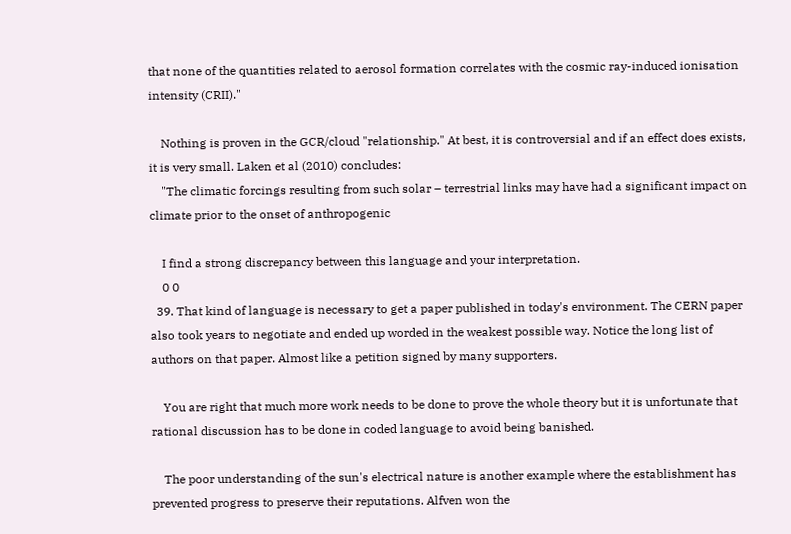that none of the quantities related to aerosol formation correlates with the cosmic ray-induced ionisation intensity (CRII)."

    Nothing is proven in the GCR/cloud "relationship." At best, it is controversial and if an effect does exists, it is very small. Laken et al (2010) concludes:
    "The climatic forcings resulting from such solar – terrestrial links may have had a significant impact on climate prior to the onset of anthropogenic

    I find a strong discrepancy between this language and your interpretation.
    0 0
  39. That kind of language is necessary to get a paper published in today's environment. The CERN paper also took years to negotiate and ended up worded in the weakest possible way. Notice the long list of authors on that paper. Almost like a petition signed by many supporters.

    You are right that much more work needs to be done to prove the whole theory but it is unfortunate that rational discussion has to be done in coded language to avoid being banished.

    The poor understanding of the sun's electrical nature is another example where the establishment has prevented progress to preserve their reputations. Alfven won the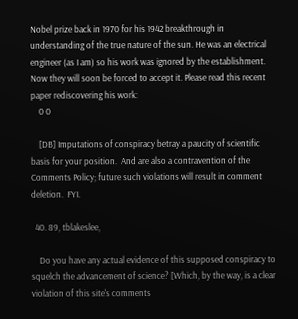Nobel prize back in 1970 for his 1942 breakthrough in understanding of the true nature of the sun. He was an electrical engineer (as I am) so his work was ignored by the establishment. Now they will soon be forced to accept it. Please read this recent paper rediscovering his work:
    0 0

    [DB] Imputations of conspiracy betray a paucity of scientific basis for your position.  And are also a contravention of the Comments Policy; future such violations will result in comment deletion.  FYI.

  40. 89, tblakeslee,

    Do you have any actual evidence of this supposed conspiracy to squelch the advancement of science? [Which, by the way, is a clear violation of this site's comments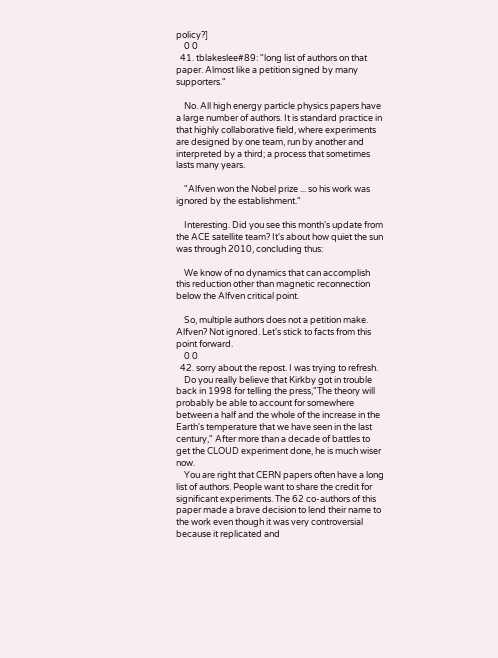policy?]
    0 0
  41. tblakeslee#89: "long list of authors on that paper. Almost like a petition signed by many supporters."

    No. All high energy particle physics papers have a large number of authors. It is standard practice in that highly collaborative field, where experiments are designed by one team, run by another and interpreted by a third; a process that sometimes lasts many years.

    "Alfven won the Nobel prize ... so his work was ignored by the establishment."

    Interesting. Did you see this month's update from the ACE satellite team? It's about how quiet the sun was through 2010, concluding thus:

    We know of no dynamics that can accomplish this reduction other than magnetic reconnection below the Alfven critical point.

    So, multiple authors does not a petition make. Alfven? Not ignored. Let's stick to facts from this point forward.
    0 0
  42. sorry about the repost. I was trying to refresh.
    Do you really believe that Kirkby got in trouble back in 1998 for telling the press,"The theory will probably be able to account for somewhere between a half and the whole of the increase in the Earth's temperature that we have seen in the last century," After more than a decade of battles to get the CLOUD experiment done, he is much wiser now.
    You are right that CERN papers often have a long list of authors. People want to share the credit for significant experiments. The 62 co-authors of this paper made a brave decision to lend their name to the work even though it was very controversial because it replicated and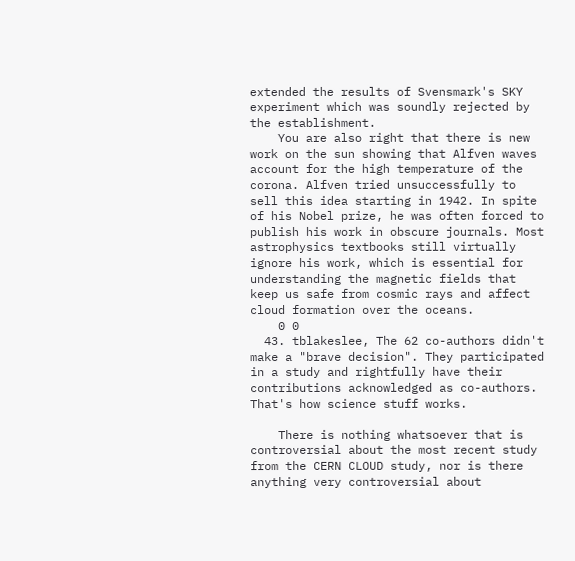extended the results of Svensmark's SKY experiment which was soundly rejected by the establishment.
    You are also right that there is new work on the sun showing that Alfven waves account for the high temperature of the corona. Alfven tried unsuccessfully to sell this idea starting in 1942. In spite of his Nobel prize, he was often forced to publish his work in obscure journals. Most astrophysics textbooks still virtually ignore his work, which is essential for understanding the magnetic fields that keep us safe from cosmic rays and affect cloud formation over the oceans.
    0 0
  43. tblakeslee, The 62 co-authors didn't make a "brave decision". They participated in a study and rightfully have their contributions acknowledged as co-authors. That's how science stuff works.

    There is nothing whatsoever that is controversial about the most recent study from the CERN CLOUD study, nor is there anything very controversial about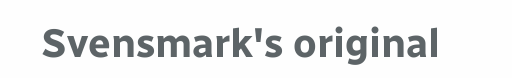Svensmark's original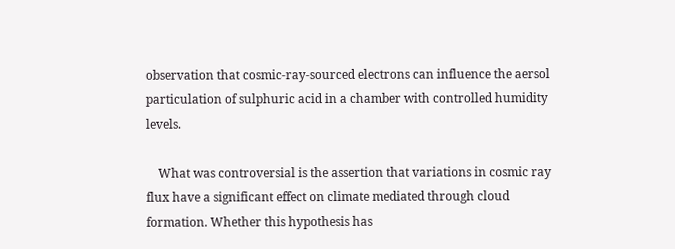observation that cosmic-ray-sourced electrons can influence the aersol particulation of sulphuric acid in a chamber with controlled humidity levels.

    What was controversial is the assertion that variations in cosmic ray flux have a significant effect on climate mediated through cloud formation. Whether this hypothesis has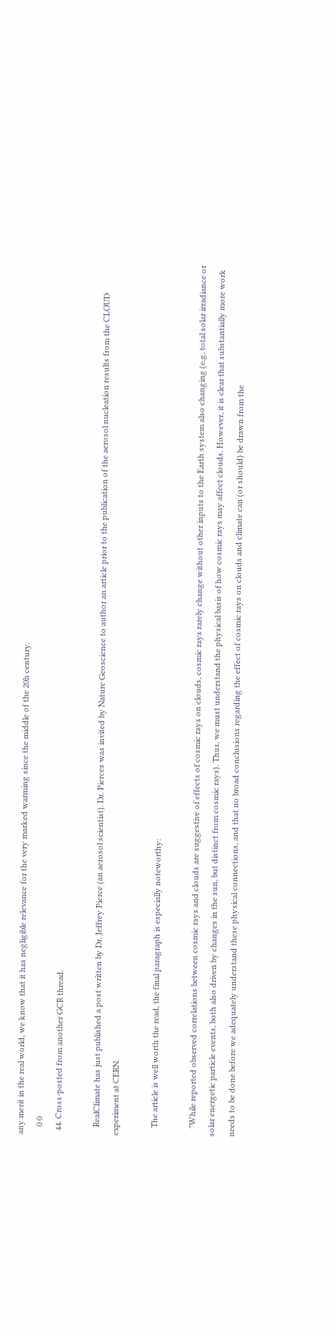any merit in the real world, we know that it has negligible relevance for the very marked warming since the middle of the 20h century.
    0 0
  44. Cross-posted from another GCR thread.

    RealClimate has just published a post written by Dr. Jeffrey Pierce (an aerosol scientist). Dr. Pierces was invited by Nature Geoscience to author an article prior to the publication of the aerosol nucleation results from the CLOUD experiment at CERN.

    The article is well worth the read, the final paragraph is especially noteworthy:

    "While reported observed correlations between cosmic rays and clouds are suggestive of effects of cosmic rays on clouds, cosmic rays rarely change without other inputs to the Earth system also changing (e.g. total solar irradiance or solar energetic particle events, both also driven by changes in the sun, but distinct from cosmic rays). Thus, we must understand the physical basis of how cosmic rays may affect clouds. However, it is clear that substantially more work needs to be done before we adequately understand these physical connections, and that no broad conclusions regarding the effect of cosmic rays on clouds and climate can (or should) be drawn from the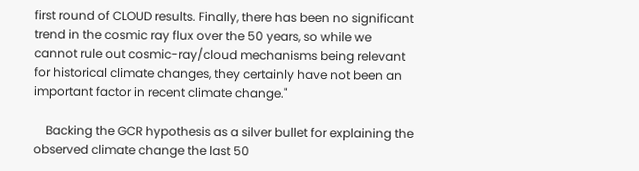first round of CLOUD results. Finally, there has been no significant trend in the cosmic ray flux over the 50 years, so while we cannot rule out cosmic-ray/cloud mechanisms being relevant for historical climate changes, they certainly have not been an important factor in recent climate change."

    Backing the GCR hypothesis as a silver bullet for explaining the observed climate change the last 50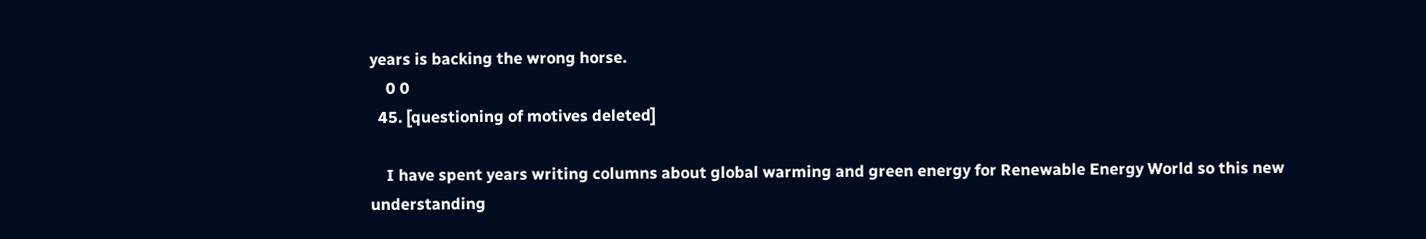years is backing the wrong horse.
    0 0
  45. [questioning of motives deleted]

    I have spent years writing columns about global warming and green energy for Renewable Energy World so this new understanding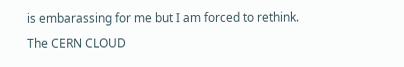is embarassing for me but I am forced to rethink. The CERN CLOUD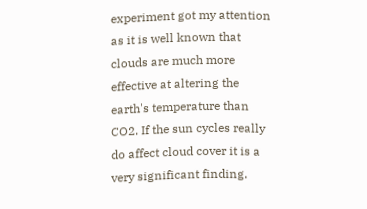experiment got my attention as it is well known that clouds are much more effective at altering the earth's temperature than CO2. If the sun cycles really do affect cloud cover it is a very significant finding.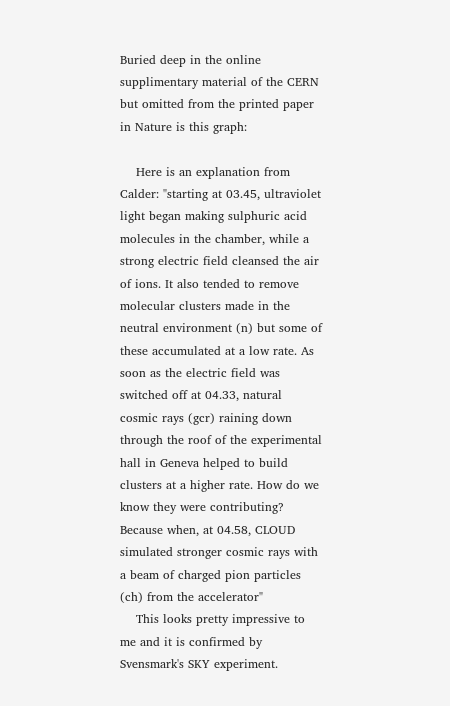Buried deep in the online supplimentary material of the CERN but omitted from the printed paper in Nature is this graph:

    Here is an explanation from Calder: "starting at 03.45, ultraviolet light began making sulphuric acid molecules in the chamber, while a strong electric field cleansed the air of ions. It also tended to remove molecular clusters made in the neutral environment (n) but some of these accumulated at a low rate. As soon as the electric field was switched off at 04.33, natural cosmic rays (gcr) raining down through the roof of the experimental hall in Geneva helped to build clusters at a higher rate. How do we know they were contributing? Because when, at 04.58, CLOUD simulated stronger cosmic rays with a beam of charged pion particles (ch) from the accelerator"
    This looks pretty impressive to me and it is confirmed by Svensmark's SKY experiment.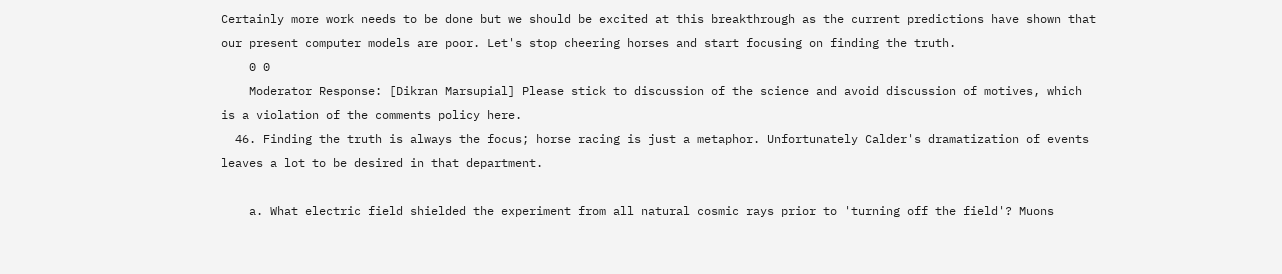Certainly more work needs to be done but we should be excited at this breakthrough as the current predictions have shown that our present computer models are poor. Let's stop cheering horses and start focusing on finding the truth.
    0 0
    Moderator Response: [Dikran Marsupial] Please stick to discussion of the science and avoid discussion of motives, which is a violation of the comments policy here.
  46. Finding the truth is always the focus; horse racing is just a metaphor. Unfortunately Calder's dramatization of events leaves a lot to be desired in that department.

    a. What electric field shielded the experiment from all natural cosmic rays prior to 'turning off the field'? Muons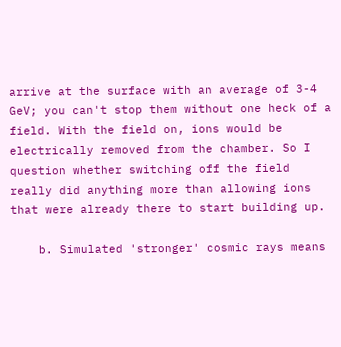arrive at the surface with an average of 3-4 GeV; you can't stop them without one heck of a field. With the field on, ions would be electrically removed from the chamber. So I question whether switching off the field really did anything more than allowing ions that were already there to start building up.

    b. Simulated 'stronger' cosmic rays means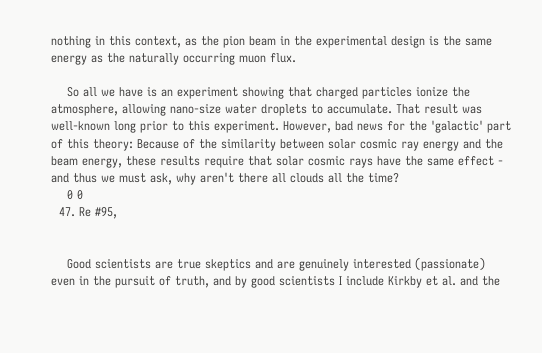nothing in this context, as the pion beam in the experimental design is the same energy as the naturally occurring muon flux.

    So all we have is an experiment showing that charged particles ionize the atmosphere, allowing nano-size water droplets to accumulate. That result was well-known long prior to this experiment. However, bad news for the 'galactic' part of this theory: Because of the similarity between solar cosmic ray energy and the beam energy, these results require that solar cosmic rays have the same effect - and thus we must ask, why aren't there all clouds all the time?
    0 0
  47. Re #95,


    Good scientists are true skeptics and are genuinely interested (passionate) even in the pursuit of truth, and by good scientists I include Kirkby et al. and the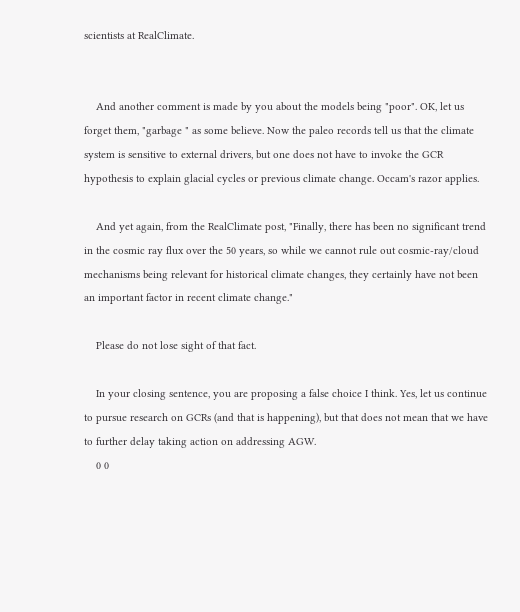scientists at RealClimate.


    And another comment is made by you about the models being "poor". OK, let us forget them, "garbage " as some believe. Now the paleo records tell us that the climate system is sensitive to external drivers, but one does not have to invoke the GCR hypothesis to explain glacial cycles or previous climate change. Occam's razor applies.

    And yet again, from the RealClimate post, "Finally, there has been no significant trend in the cosmic ray flux over the 50 years, so while we cannot rule out cosmic-ray/cloud mechanisms being relevant for historical climate changes, they certainly have not been an important factor in recent climate change."

    Please do not lose sight of that fact.

    In your closing sentence, you are proposing a false choice I think. Yes, let us continue to pursue research on GCRs (and that is happening), but that does not mean that we have to further delay taking action on addressing AGW.
    0 0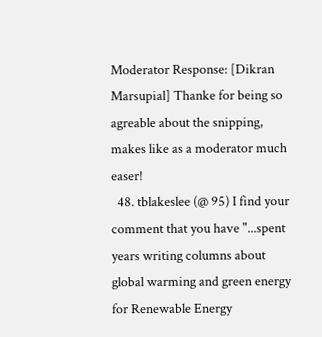Moderator Response: [Dikran Marsupial] Thanke for being so agreable about the snipping, makes like as a moderator much easer!
  48. tblakeslee (@ 95) I find your comment that you have "...spent years writing columns about global warming and green energy for Renewable Energy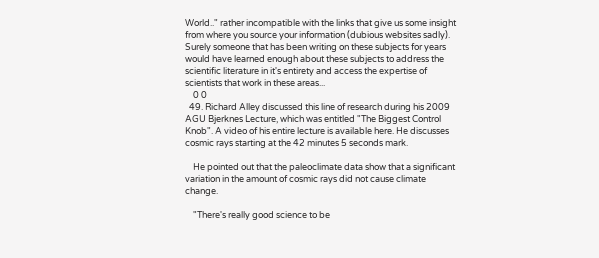World.." rather incompatible with the links that give us some insight from where you source your information (dubious websites sadly). Surely someone that has been writing on these subjects for years would have learned enough about these subjects to address the scientific literature in it's entirety and access the expertise of scientists that work in these areas...
    0 0
  49. Richard Alley discussed this line of research during his 2009 AGU Bjerknes Lecture, which was entitled "The Biggest Control Knob". A video of his entire lecture is available here. He discusses cosmic rays starting at the 42 minutes 5 seconds mark.

    He pointed out that the paleoclimate data show that a significant variation in the amount of cosmic rays did not cause climate change.

    "There's really good science to be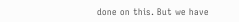done on this. But we have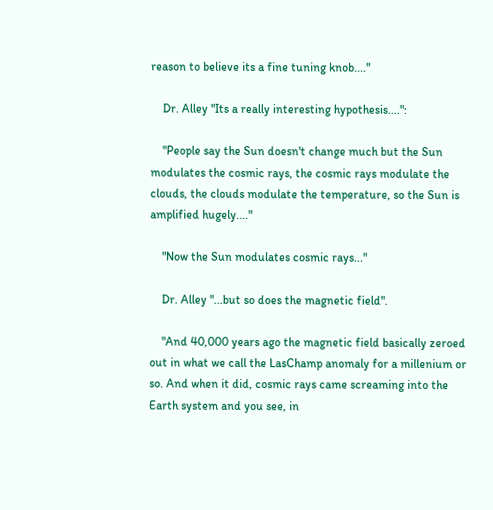reason to believe its a fine tuning knob...."

    Dr. Alley "Its a really interesting hypothesis....":

    "People say the Sun doesn't change much but the Sun modulates the cosmic rays, the cosmic rays modulate the clouds, the clouds modulate the temperature, so the Sun is amplified hugely...."

    "Now the Sun modulates cosmic rays..."

    Dr. Alley "...but so does the magnetic field".

    "And 40,000 years ago the magnetic field basically zeroed out in what we call the LasChamp anomaly for a millenium or so. And when it did, cosmic rays came screaming into the Earth system and you see, in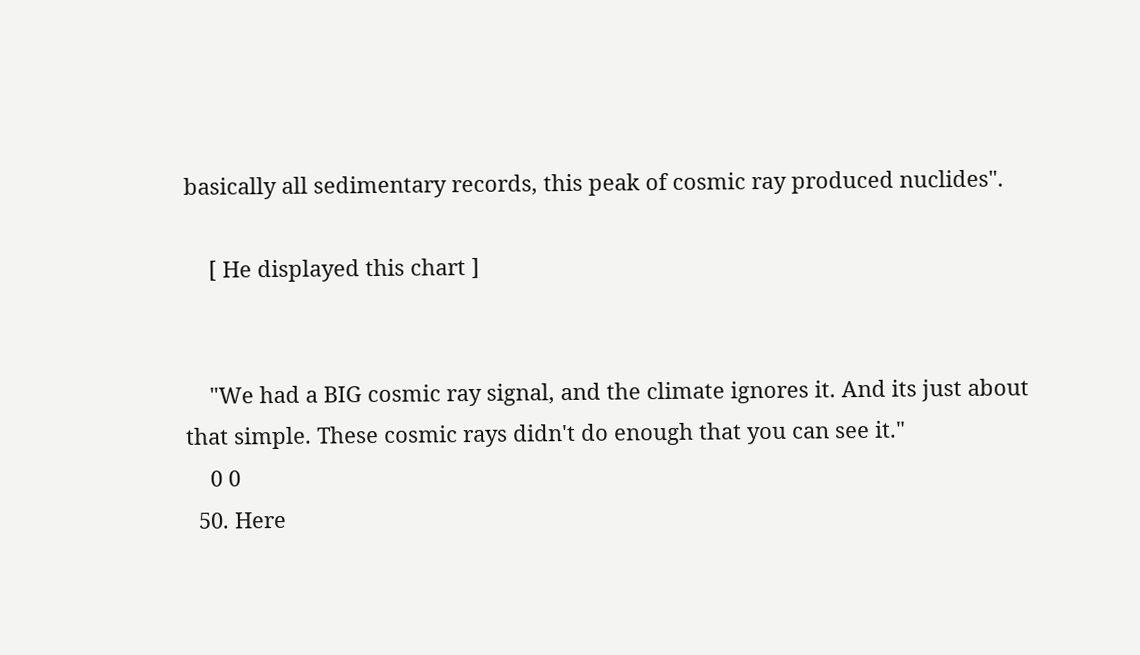basically all sedimentary records, this peak of cosmic ray produced nuclides".

    [ He displayed this chart ]


    "We had a BIG cosmic ray signal, and the climate ignores it. And its just about that simple. These cosmic rays didn't do enough that you can see it."
    0 0
  50. Here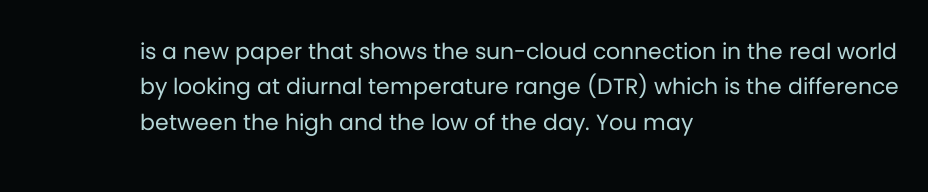is a new paper that shows the sun-cloud connection in the real world by looking at diurnal temperature range (DTR) which is the difference between the high and the low of the day. You may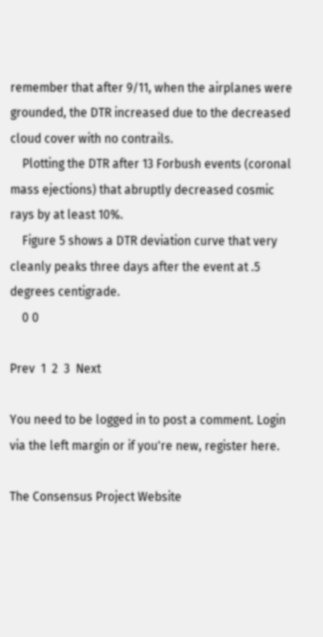remember that after 9/11, when the airplanes were grounded, the DTR increased due to the decreased cloud cover with no contrails.
    Plotting the DTR after 13 Forbush events (coronal mass ejections) that abruptly decreased cosmic rays by at least 10%.
    Figure 5 shows a DTR deviation curve that very cleanly peaks three days after the event at .5 degrees centigrade.
    0 0

Prev  1  2  3  Next

You need to be logged in to post a comment. Login via the left margin or if you're new, register here.

The Consensus Project Website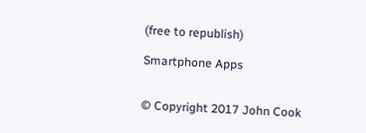(free to republish)

Smartphone Apps


© Copyright 2017 John Cook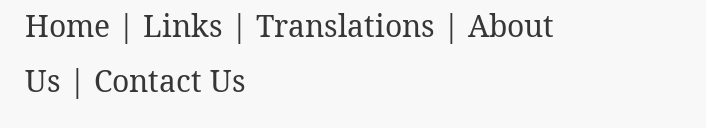Home | Links | Translations | About Us | Contact Us